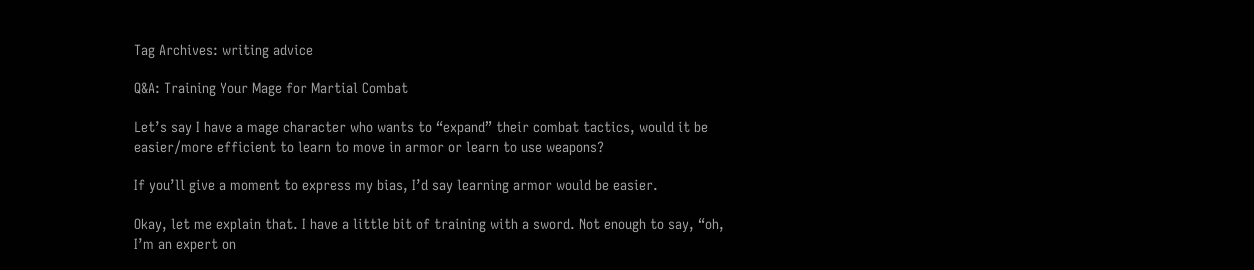Tag Archives: writing advice

Q&A: Training Your Mage for Martial Combat

Let’s say I have a mage character who wants to “expand” their combat tactics, would it be easier/more efficient to learn to move in armor or learn to use weapons?

If you’ll give a moment to express my bias, I’d say learning armor would be easier.

Okay, let me explain that. I have a little bit of training with a sword. Not enough to say, “oh, I’m an expert on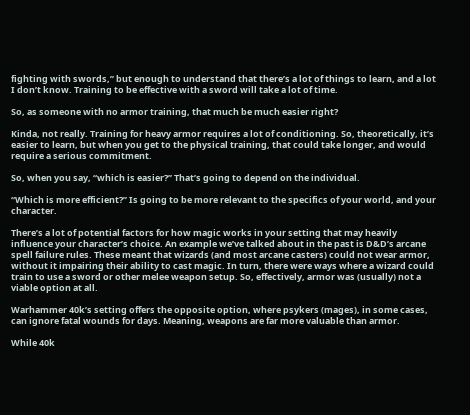fighting with swords,” but enough to understand that there’s a lot of things to learn, and a lot I don’t know. Training to be effective with a sword will take a lot of time.

So, as someone with no armor training, that much be much easier right?

Kinda, not really. Training for heavy armor requires a lot of conditioning. So, theoretically, it’s easier to learn, but when you get to the physical training, that could take longer, and would require a serious commitment.

So, when you say, “which is easier?” That’s going to depend on the individual.

“Which is more efficient?” Is going to be more relevant to the specifics of your world, and your character.

There’s a lot of potential factors for how magic works in your setting that may heavily influence your character’s choice. An example we’ve talked about in the past is D&D’s arcane spell failure rules. These meant that wizards (and most arcane casters) could not wear armor, without it impairing their ability to cast magic. In turn, there were ways where a wizard could train to use a sword or other melee weapon setup. So, effectively, armor was (usually) not a viable option at all.

Warhammer 40k’s setting offers the opposite option, where psykers (mages), in some cases, can ignore fatal wounds for days. Meaning, weapons are far more valuable than armor.

While 40k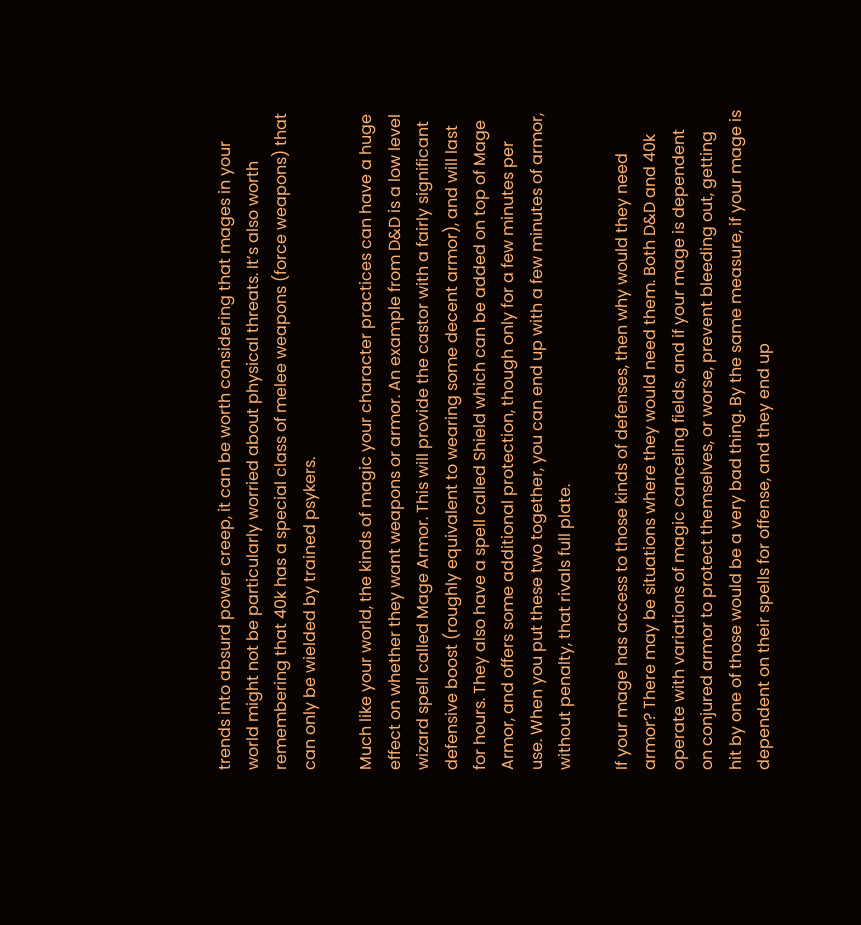trends into absurd power creep, it can be worth considering that mages in your world might not be particularly worried about physical threats. It’s also worth remembering that 40k has a special class of melee weapons (force weapons) that can only be wielded by trained psykers.

Much like your world, the kinds of magic your character practices can have a huge effect on whether they want weapons or armor. An example from D&D is a low level wizard spell called Mage Armor. This will provide the castor with a fairly significant defensive boost (roughly equivalent to wearing some decent armor), and will last for hours. They also have a spell called Shield which can be added on top of Mage Armor, and offers some additional protection, though only for a few minutes per use. When you put these two together, you can end up with a few minutes of armor, without penalty, that rivals full plate.

If your mage has access to those kinds of defenses, then why would they need armor? There may be situations where they would need them. Both D&D and 40k operate with variations of magic canceling fields, and if your mage is dependent on conjured armor to protect themselves, or worse, prevent bleeding out, getting hit by one of those would be a very bad thing. By the same measure, if your mage is dependent on their spells for offense, and they end up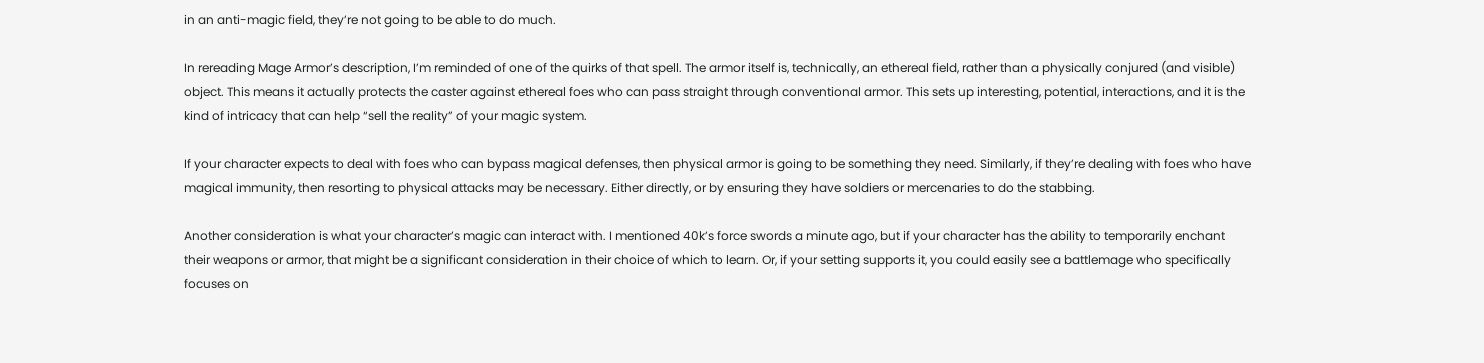in an anti-magic field, they’re not going to be able to do much.

In rereading Mage Armor’s description, I’m reminded of one of the quirks of that spell. The armor itself is, technically, an ethereal field, rather than a physically conjured (and visible) object. This means it actually protects the caster against ethereal foes who can pass straight through conventional armor. This sets up interesting, potential, interactions, and it is the kind of intricacy that can help “sell the reality” of your magic system.

If your character expects to deal with foes who can bypass magical defenses, then physical armor is going to be something they need. Similarly, if they’re dealing with foes who have magical immunity, then resorting to physical attacks may be necessary. Either directly, or by ensuring they have soldiers or mercenaries to do the stabbing.

Another consideration is what your character’s magic can interact with. I mentioned 40k’s force swords a minute ago, but if your character has the ability to temporarily enchant their weapons or armor, that might be a significant consideration in their choice of which to learn. Or, if your setting supports it, you could easily see a battlemage who specifically focuses on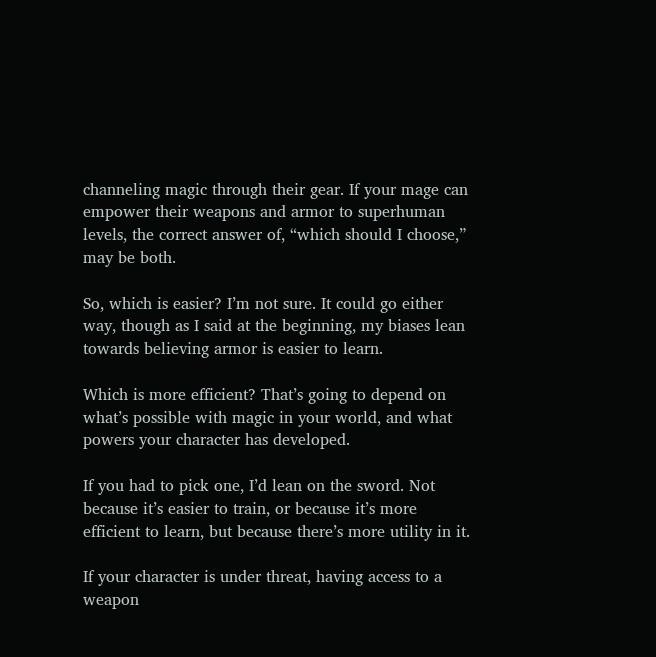channeling magic through their gear. If your mage can empower their weapons and armor to superhuman levels, the correct answer of, “which should I choose,” may be both.

So, which is easier? I’m not sure. It could go either way, though as I said at the beginning, my biases lean towards believing armor is easier to learn.

Which is more efficient? That’s going to depend on what’s possible with magic in your world, and what powers your character has developed.

If you had to pick one, I’d lean on the sword. Not because it’s easier to train, or because it’s more efficient to learn, but because there’s more utility in it.

If your character is under threat, having access to a weapon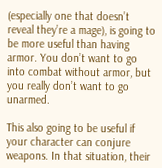(especially one that doesn’t reveal they’re a mage), is going to be more useful than having armor. You don’t want to go into combat without armor, but you really don’t want to go unarmed.

This also going to be useful if your character can conjure weapons. In that situation, their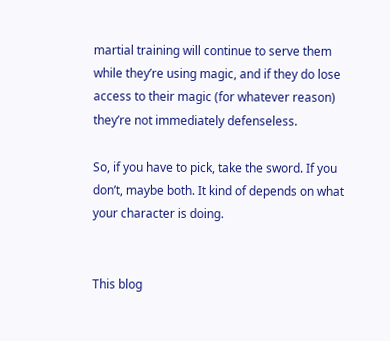martial training will continue to serve them while they’re using magic, and if they do lose access to their magic (for whatever reason) they’re not immediately defenseless.

So, if you have to pick, take the sword. If you don’t, maybe both. It kind of depends on what your character is doing.


This blog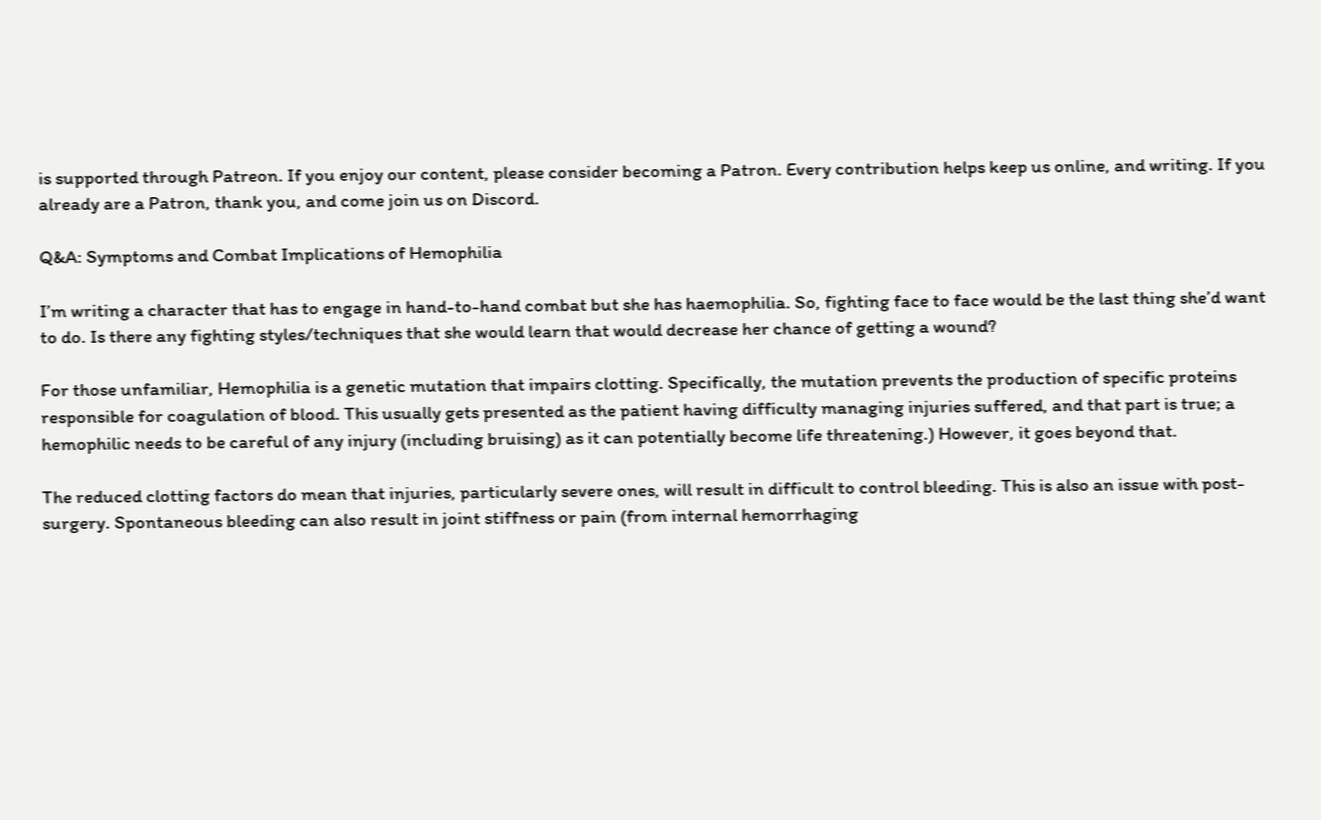is supported through Patreon. If you enjoy our content, please consider becoming a Patron. Every contribution helps keep us online, and writing. If you already are a Patron, thank you, and come join us on Discord.

Q&A: Symptoms and Combat Implications of Hemophilia

I’m writing a character that has to engage in hand-to-hand combat but she has haemophilia. So, fighting face to face would be the last thing she’d want to do. Is there any fighting styles/techniques that she would learn that would decrease her chance of getting a wound?

For those unfamiliar, Hemophilia is a genetic mutation that impairs clotting. Specifically, the mutation prevents the production of specific proteins responsible for coagulation of blood. This usually gets presented as the patient having difficulty managing injuries suffered, and that part is true; a hemophilic needs to be careful of any injury (including bruising) as it can potentially become life threatening.) However, it goes beyond that.

The reduced clotting factors do mean that injuries, particularly severe ones, will result in difficult to control bleeding. This is also an issue with post-surgery. Spontaneous bleeding can also result in joint stiffness or pain (from internal hemorrhaging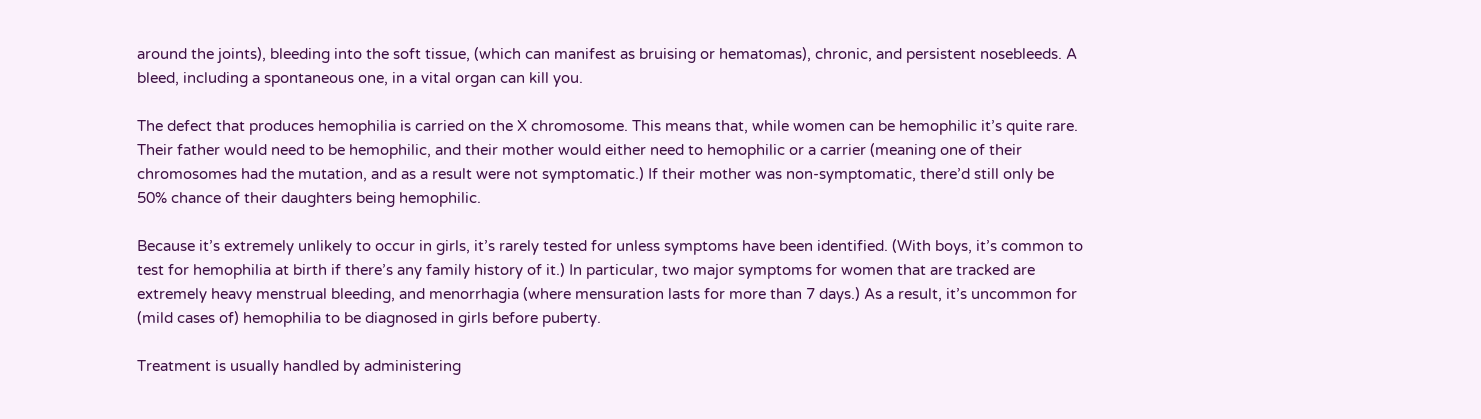around the joints), bleeding into the soft tissue, (which can manifest as bruising or hematomas), chronic, and persistent nosebleeds. A bleed, including a spontaneous one, in a vital organ can kill you.

The defect that produces hemophilia is carried on the X chromosome. This means that, while women can be hemophilic it’s quite rare. Their father would need to be hemophilic, and their mother would either need to hemophilic or a carrier (meaning one of their chromosomes had the mutation, and as a result were not symptomatic.) If their mother was non-symptomatic, there’d still only be 50% chance of their daughters being hemophilic.

Because it’s extremely unlikely to occur in girls, it’s rarely tested for unless symptoms have been identified. (With boys, it’s common to test for hemophilia at birth if there’s any family history of it.) In particular, two major symptoms for women that are tracked are extremely heavy menstrual bleeding, and menorrhagia (where mensuration lasts for more than 7 days.) As a result, it’s uncommon for (mild cases of) hemophilia to be diagnosed in girls before puberty.

Treatment is usually handled by administering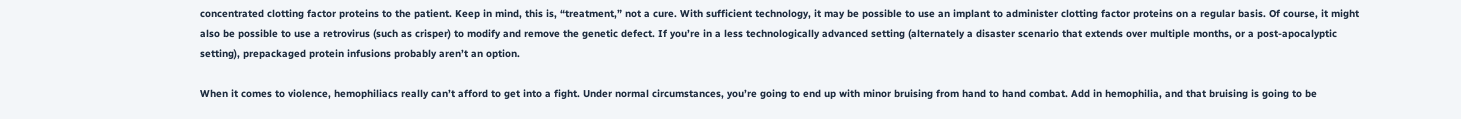concentrated clotting factor proteins to the patient. Keep in mind, this is, “treatment,” not a cure. With sufficient technology, it may be possible to use an implant to administer clotting factor proteins on a regular basis. Of course, it might also be possible to use a retrovirus (such as crisper) to modify and remove the genetic defect. If you’re in a less technologically advanced setting (alternately a disaster scenario that extends over multiple months, or a post-apocalyptic setting), prepackaged protein infusions probably aren’t an option.

When it comes to violence, hemophiliacs really can’t afford to get into a fight. Under normal circumstances, you’re going to end up with minor bruising from hand to hand combat. Add in hemophilia, and that bruising is going to be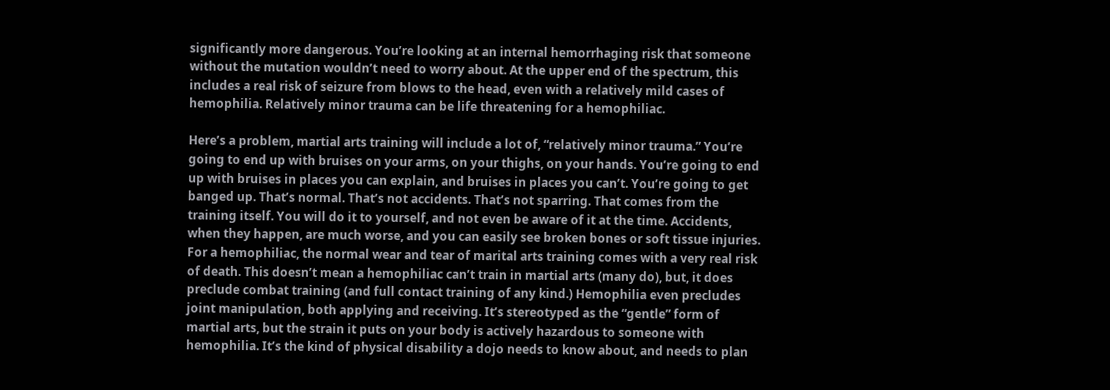significantly more dangerous. You’re looking at an internal hemorrhaging risk that someone without the mutation wouldn’t need to worry about. At the upper end of the spectrum, this includes a real risk of seizure from blows to the head, even with a relatively mild cases of hemophilia. Relatively minor trauma can be life threatening for a hemophiliac.

Here’s a problem, martial arts training will include a lot of, “relatively minor trauma.” You’re going to end up with bruises on your arms, on your thighs, on your hands. You’re going to end up with bruises in places you can explain, and bruises in places you can’t. You’re going to get banged up. That’s normal. That’s not accidents. That’s not sparring. That comes from the training itself. You will do it to yourself, and not even be aware of it at the time. Accidents, when they happen, are much worse, and you can easily see broken bones or soft tissue injuries. For a hemophiliac, the normal wear and tear of marital arts training comes with a very real risk of death. This doesn’t mean a hemophiliac can’t train in martial arts (many do), but, it does preclude combat training (and full contact training of any kind.) Hemophilia even precludes joint manipulation, both applying and receiving. It’s stereotyped as the “gentle” form of martial arts, but the strain it puts on your body is actively hazardous to someone with hemophilia. It’s the kind of physical disability a dojo needs to know about, and needs to plan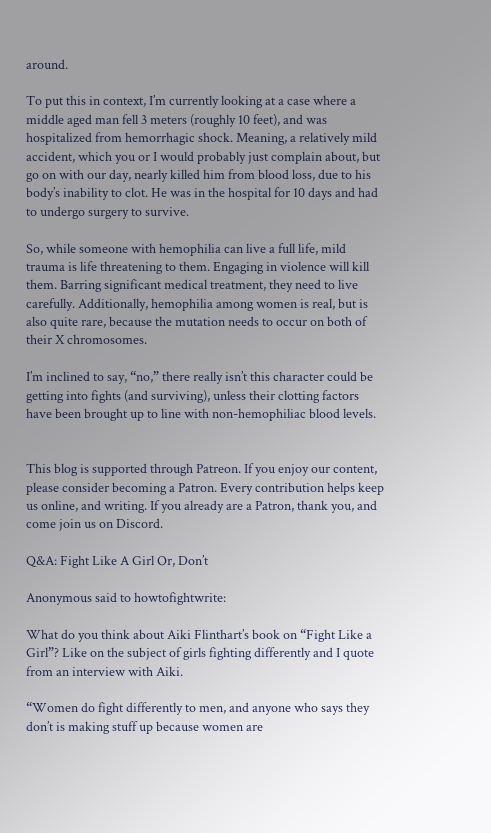around.

To put this in context, I’m currently looking at a case where a middle aged man fell 3 meters (roughly 10 feet), and was hospitalized from hemorrhagic shock. Meaning, a relatively mild accident, which you or I would probably just complain about, but go on with our day, nearly killed him from blood loss, due to his body’s inability to clot. He was in the hospital for 10 days and had to undergo surgery to survive.

So, while someone with hemophilia can live a full life, mild trauma is life threatening to them. Engaging in violence will kill them. Barring significant medical treatment, they need to live carefully. Additionally, hemophilia among women is real, but is also quite rare, because the mutation needs to occur on both of their X chromosomes.

I’m inclined to say, “no,” there really isn’t this character could be getting into fights (and surviving), unless their clotting factors have been brought up to line with non-hemophiliac blood levels.


This blog is supported through Patreon. If you enjoy our content, please consider becoming a Patron. Every contribution helps keep us online, and writing. If you already are a Patron, thank you, and come join us on Discord.

Q&A: Fight Like A Girl Or, Don’t

Anonymous said to howtofightwrite:

What do you think about Aiki Flinthart’s book on “Fight Like a Girl”? Like on the subject of girls fighting differently and I quote from an interview with Aiki.

“Women do fight differently to men, and anyone who says they don’t is making stuff up because women are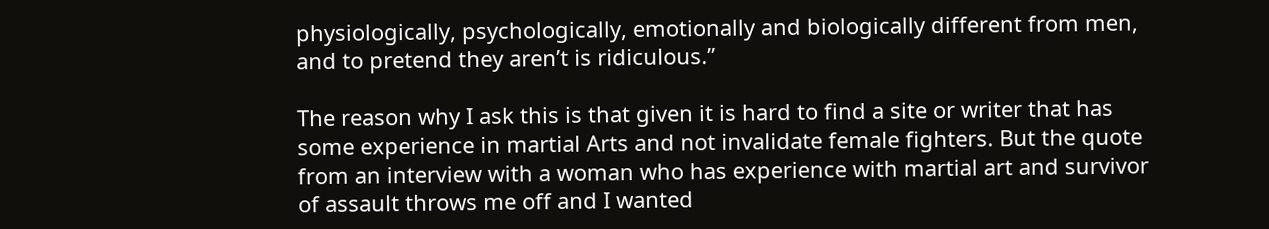physiologically, psychologically, emotionally and biologically different from men, and to pretend they aren’t is ridiculous.”

The reason why I ask this is that given it is hard to find a site or writer that has some experience in martial Arts and not invalidate female fighters. But the quote from an interview with a woman who has experience with martial art and survivor of assault throws me off and I wanted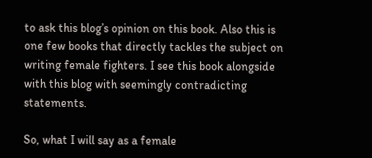to ask this blog’s opinion on this book. Also this is one few books that directly tackles the subject on writing female fighters. I see this book alongside with this blog with seemingly contradicting statements.

So, what I will say as a female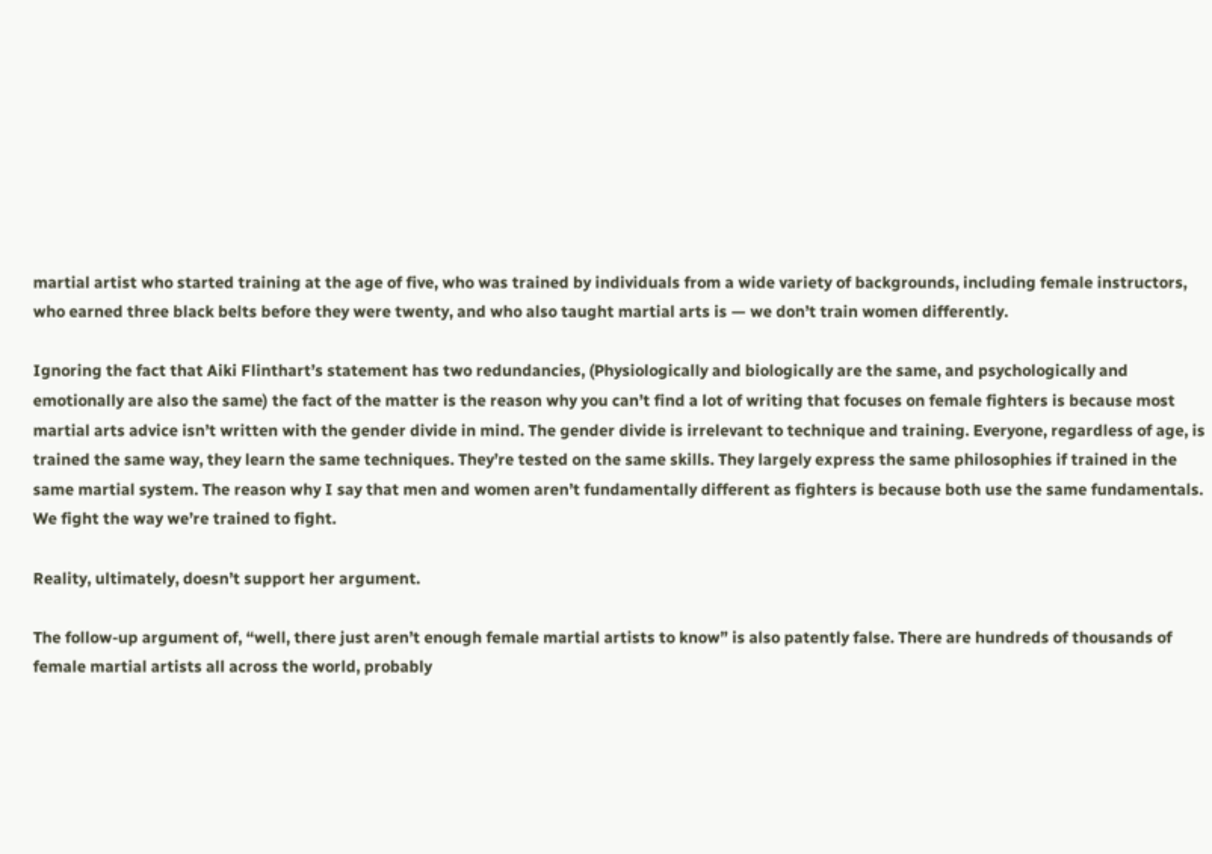martial artist who started training at the age of five, who was trained by individuals from a wide variety of backgrounds, including female instructors, who earned three black belts before they were twenty, and who also taught martial arts is — we don’t train women differently.

Ignoring the fact that Aiki Flinthart’s statement has two redundancies, (Physiologically and biologically are the same, and psychologically and emotionally are also the same) the fact of the matter is the reason why you can’t find a lot of writing that focuses on female fighters is because most martial arts advice isn’t written with the gender divide in mind. The gender divide is irrelevant to technique and training. Everyone, regardless of age, is trained the same way, they learn the same techniques. They’re tested on the same skills. They largely express the same philosophies if trained in the same martial system. The reason why I say that men and women aren’t fundamentally different as fighters is because both use the same fundamentals. We fight the way we’re trained to fight.

Reality, ultimately, doesn’t support her argument.

The follow-up argument of, “well, there just aren’t enough female martial artists to know” is also patently false. There are hundreds of thousands of female martial artists all across the world, probably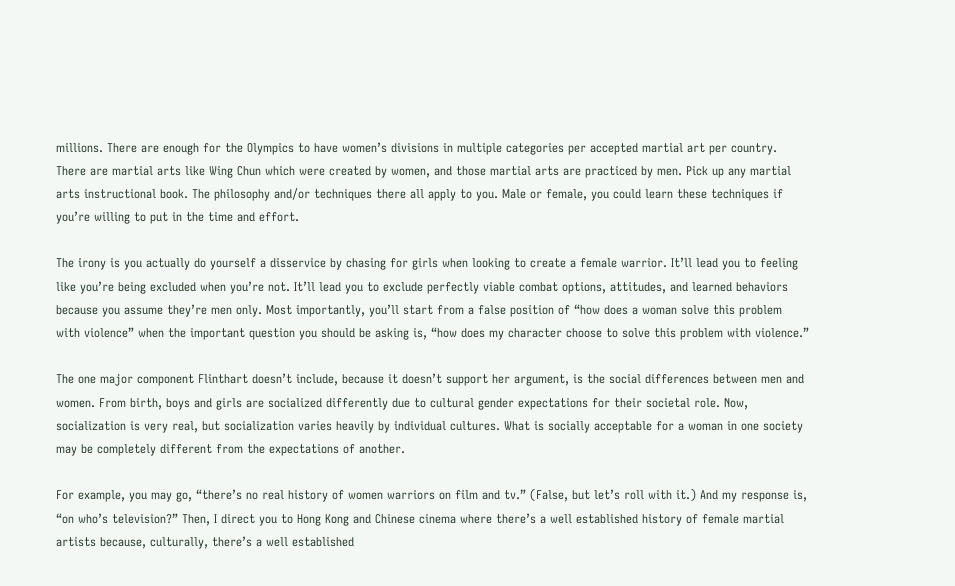millions. There are enough for the Olympics to have women’s divisions in multiple categories per accepted martial art per country. There are martial arts like Wing Chun which were created by women, and those martial arts are practiced by men. Pick up any martial arts instructional book. The philosophy and/or techniques there all apply to you. Male or female, you could learn these techniques if you’re willing to put in the time and effort.

The irony is you actually do yourself a disservice by chasing for girls when looking to create a female warrior. It’ll lead you to feeling like you’re being excluded when you’re not. It’ll lead you to exclude perfectly viable combat options, attitudes, and learned behaviors because you assume they’re men only. Most importantly, you’ll start from a false position of “how does a woman solve this problem with violence” when the important question you should be asking is, “how does my character choose to solve this problem with violence.”

The one major component Flinthart doesn’t include, because it doesn’t support her argument, is the social differences between men and women. From birth, boys and girls are socialized differently due to cultural gender expectations for their societal role. Now, socialization is very real, but socialization varies heavily by individual cultures. What is socially acceptable for a woman in one society may be completely different from the expectations of another.

For example, you may go, “there’s no real history of women warriors on film and tv.” (False, but let’s roll with it.) And my response is, “on who’s television?” Then, I direct you to Hong Kong and Chinese cinema where there’s a well established history of female martial artists because, culturally, there’s a well established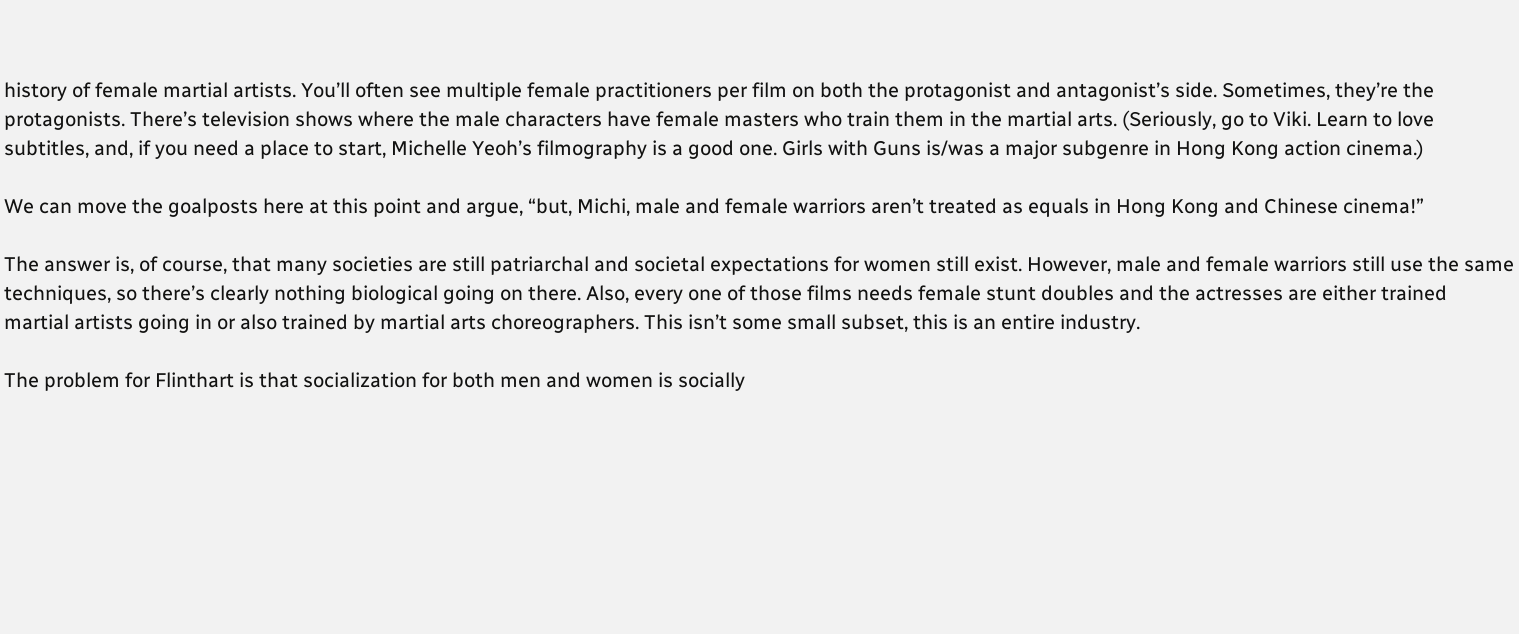history of female martial artists. You’ll often see multiple female practitioners per film on both the protagonist and antagonist’s side. Sometimes, they’re the protagonists. There’s television shows where the male characters have female masters who train them in the martial arts. (Seriously, go to Viki. Learn to love subtitles, and, if you need a place to start, Michelle Yeoh’s filmography is a good one. Girls with Guns is/was a major subgenre in Hong Kong action cinema.)

We can move the goalposts here at this point and argue, “but, Michi, male and female warriors aren’t treated as equals in Hong Kong and Chinese cinema!”

The answer is, of course, that many societies are still patriarchal and societal expectations for women still exist. However, male and female warriors still use the same techniques, so there’s clearly nothing biological going on there. Also, every one of those films needs female stunt doubles and the actresses are either trained martial artists going in or also trained by martial arts choreographers. This isn’t some small subset, this is an entire industry.

The problem for Flinthart is that socialization for both men and women is socially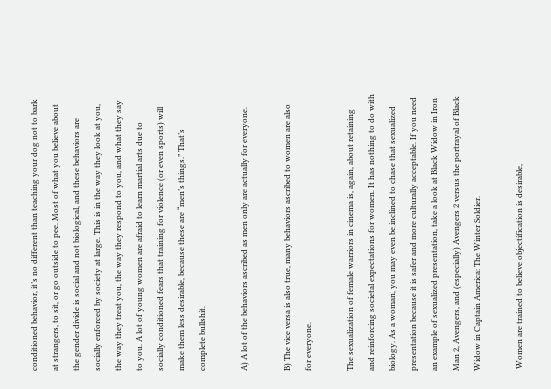conditioned behavior, it’s no different than teaching your dog not to bark at strangers, to sit, or go outside to pee. Most of what you believe about the gender divide is social and not biological, and these behaviors are socially enforced by society at large. This is in the way they look at you, the way they treat you, the way they respond to you, and what they say to you. A lot of young women are afraid to learn martial arts due to socially conditioned fears that training for violence (or even sports) will make them less desirable, because these are “men’s things.” That’s complete bullshit.

A) A lot of the behaviors ascribed as men only are actually for everyone.

B) The vice versa is also true, many behaviors ascribed to women are also for everyone.

The sexualization of female warriors in cinema is, again, about retaining and reinforcing societal expectations for women. It has nothing to do with biology. As a woman, you may even be inclined to chase that sexualized presentation because it is safer and more culturally acceptable. If you need an example of sexualized presentation, take a look at Black Widow in Iron Man 2, Avengers, and (especially) Avengers 2 versus the portrayal of Black Widow in Captain America: The Winter Soldier.

 Women are trained to believe objectification is desirable,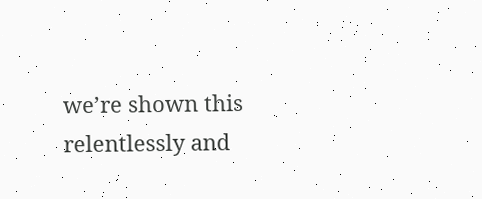we’re shown this relentlessly and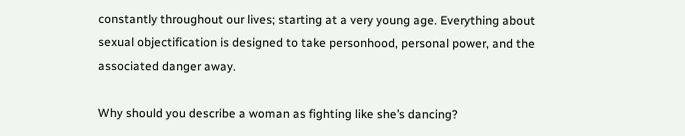constantly throughout our lives; starting at a very young age. Everything about sexual objectification is designed to take personhood, personal power, and the associated danger away.

Why should you describe a woman as fighting like she’s dancing?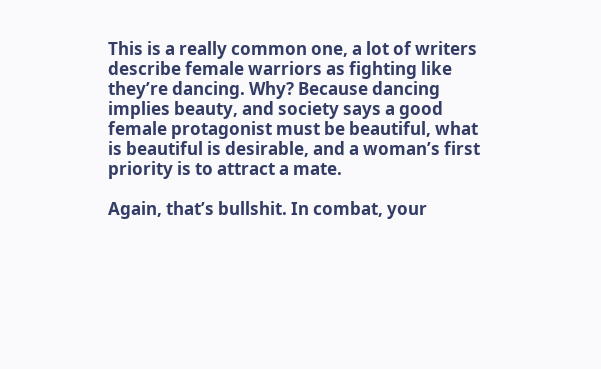This is a really common one, a lot of writers describe female warriors as fighting like they’re dancing. Why? Because dancing implies beauty, and society says a good female protagonist must be beautiful, what is beautiful is desirable, and a woman’s first priority is to attract a mate.

Again, that’s bullshit. In combat, your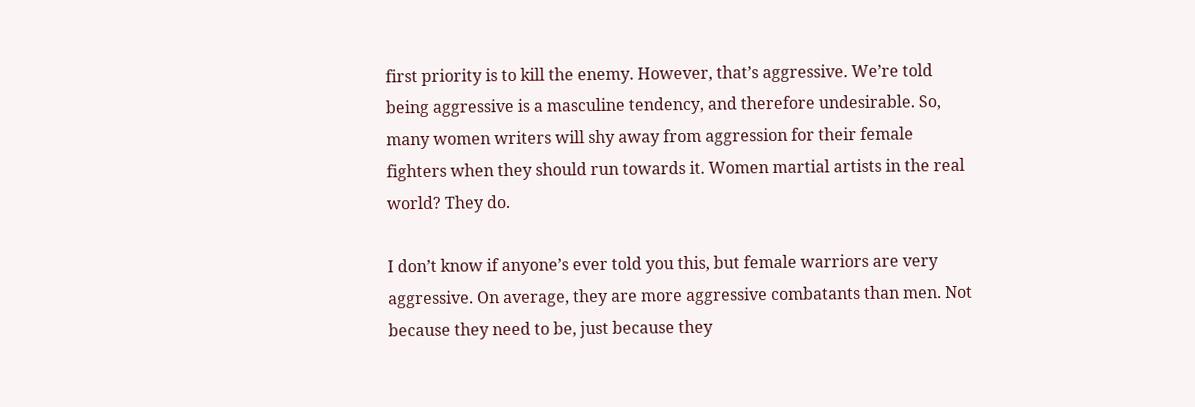first priority is to kill the enemy. However, that’s aggressive. We’re told being aggressive is a masculine tendency, and therefore undesirable. So, many women writers will shy away from aggression for their female fighters when they should run towards it. Women martial artists in the real world? They do.

I don’t know if anyone’s ever told you this, but female warriors are very aggressive. On average, they are more aggressive combatants than men. Not because they need to be, just because they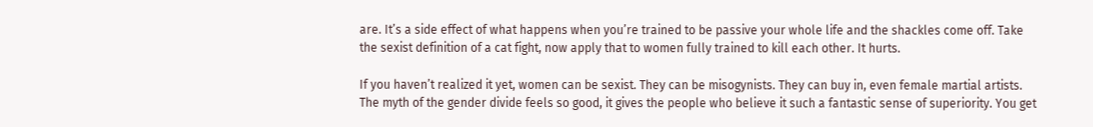are. It’s a side effect of what happens when you’re trained to be passive your whole life and the shackles come off. Take the sexist definition of a cat fight, now apply that to women fully trained to kill each other. It hurts.

If you haven’t realized it yet, women can be sexist. They can be misogynists. They can buy in, even female martial artists. The myth of the gender divide feels so good, it gives the people who believe it such a fantastic sense of superiority. You get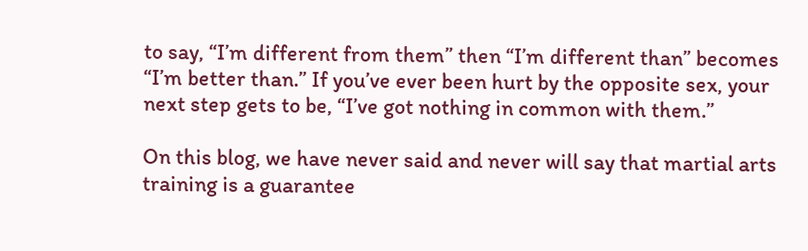to say, “I’m different from them” then “I’m different than” becomes “I’m better than.” If you’ve ever been hurt by the opposite sex, your next step gets to be, “I’ve got nothing in common with them.”

On this blog, we have never said and never will say that martial arts training is a guarantee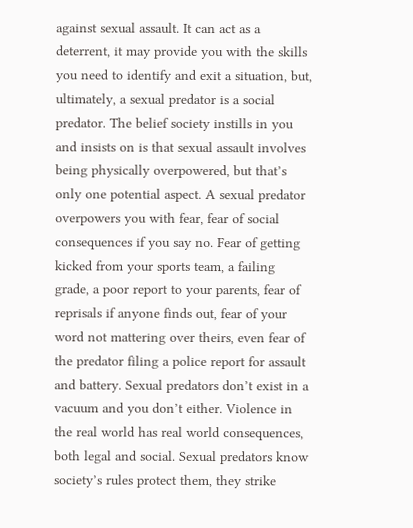against sexual assault. It can act as a deterrent, it may provide you with the skills you need to identify and exit a situation, but, ultimately, a sexual predator is a social predator. The belief society instills in you and insists on is that sexual assault involves being physically overpowered, but that’s only one potential aspect. A sexual predator overpowers you with fear, fear of social consequences if you say no. Fear of getting kicked from your sports team, a failing grade, a poor report to your parents, fear of reprisals if anyone finds out, fear of your word not mattering over theirs, even fear of the predator filing a police report for assault and battery. Sexual predators don’t exist in a vacuum and you don’t either. Violence in the real world has real world consequences, both legal and social. Sexual predators know society’s rules protect them, they strike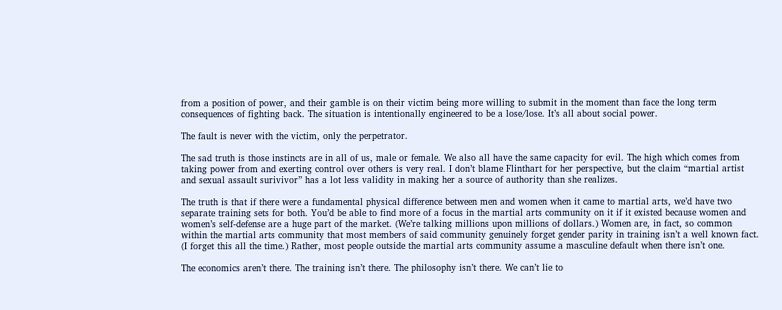from a position of power, and their gamble is on their victim being more willing to submit in the moment than face the long term consequences of fighting back. The situation is intentionally engineered to be a lose/lose. It’s all about social power.

The fault is never with the victim, only the perpetrator.

The sad truth is those instincts are in all of us, male or female. We also all have the same capacity for evil. The high which comes from taking power from and exerting control over others is very real. I don’t blame Flinthart for her perspective, but the claim “martial artist and sexual assault surivivor” has a lot less validity in making her a source of authority than she realizes.

The truth is that if there were a fundamental physical difference between men and women when it came to martial arts, we’d have two separate training sets for both. You’d be able to find more of a focus in the martial arts community on it if it existed because women and women’s self-defense are a huge part of the market. (We’re talking millions upon millions of dollars.) Women are, in fact, so common within the martial arts community that most members of said community genuinely forget gender parity in training isn’t a well known fact. (I forget this all the time.) Rather, most people outside the martial arts community assume a masculine default when there isn’t one.

The economics aren’t there. The training isn’t there. The philosophy isn’t there. We can’t lie to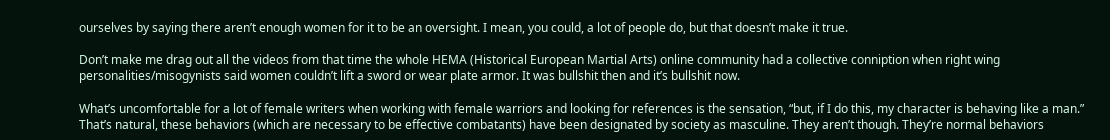ourselves by saying there aren’t enough women for it to be an oversight. I mean, you could, a lot of people do, but that doesn’t make it true.

Don’t make me drag out all the videos from that time the whole HEMA (Historical European Martial Arts) online community had a collective conniption when right wing personalities/misogynists said women couldn’t lift a sword or wear plate armor. It was bullshit then and it’s bullshit now.

What’s uncomfortable for a lot of female writers when working with female warriors and looking for references is the sensation, “but, if I do this, my character is behaving like a man.” That’s natural, these behaviors (which are necessary to be effective combatants) have been designated by society as masculine. They aren’t though. They’re normal behaviors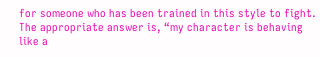for someone who has been trained in this style to fight. The appropriate answer is, “my character is behaving like a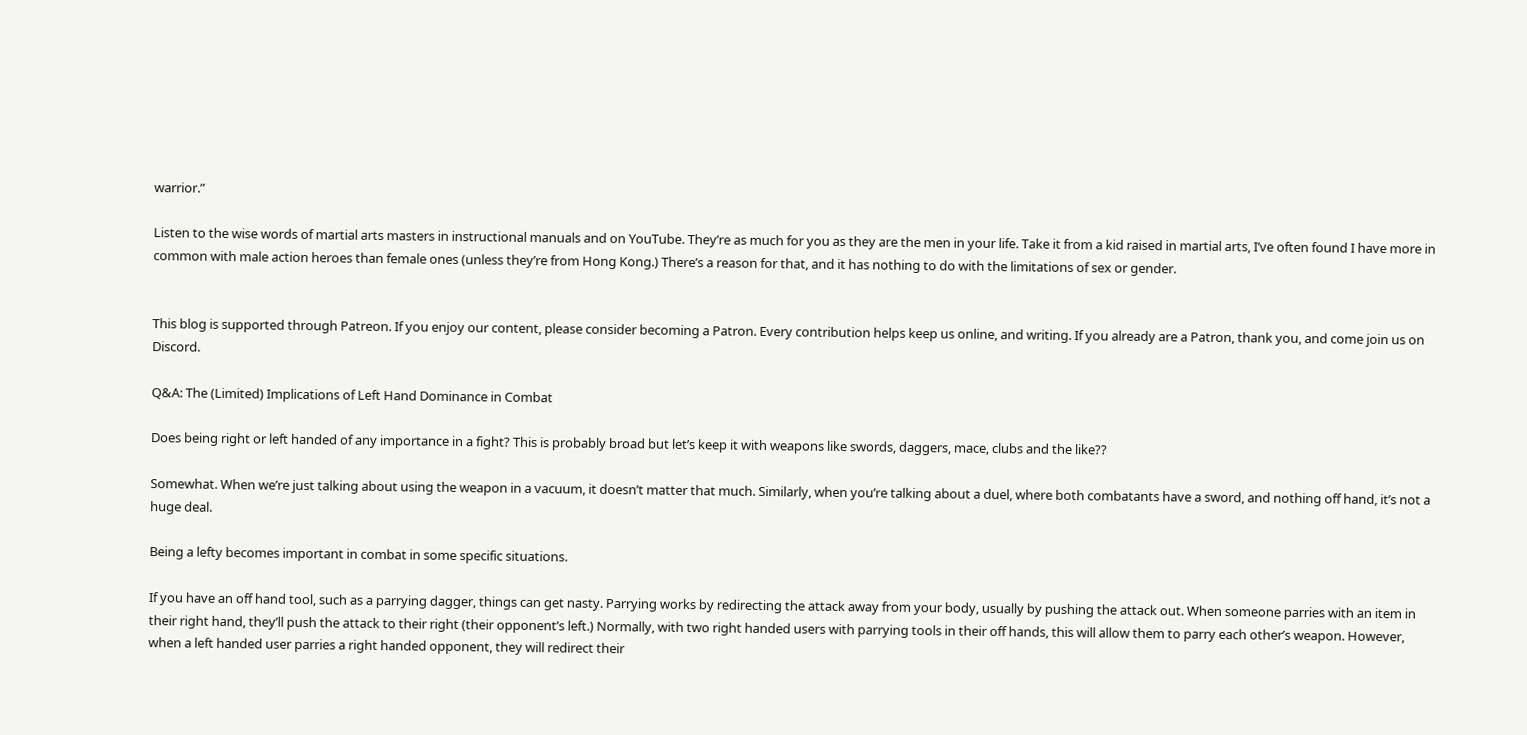warrior.”

Listen to the wise words of martial arts masters in instructional manuals and on YouTube. They’re as much for you as they are the men in your life. Take it from a kid raised in martial arts, I’ve often found I have more in common with male action heroes than female ones (unless they’re from Hong Kong.) There’s a reason for that, and it has nothing to do with the limitations of sex or gender.


This blog is supported through Patreon. If you enjoy our content, please consider becoming a Patron. Every contribution helps keep us online, and writing. If you already are a Patron, thank you, and come join us on Discord.

Q&A: The (Limited) Implications of Left Hand Dominance in Combat

Does being right or left handed of any importance in a fight? This is probably broad but let’s keep it with weapons like swords, daggers, mace, clubs and the like??

Somewhat. When we’re just talking about using the weapon in a vacuum, it doesn’t matter that much. Similarly, when you’re talking about a duel, where both combatants have a sword, and nothing off hand, it’s not a huge deal.

Being a lefty becomes important in combat in some specific situations.

If you have an off hand tool, such as a parrying dagger, things can get nasty. Parrying works by redirecting the attack away from your body, usually by pushing the attack out. When someone parries with an item in their right hand, they’ll push the attack to their right (their opponent’s left.) Normally, with two right handed users with parrying tools in their off hands, this will allow them to parry each other’s weapon. However, when a left handed user parries a right handed opponent, they will redirect their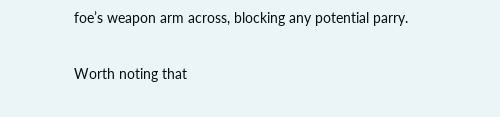foe’s weapon arm across, blocking any potential parry.

Worth noting that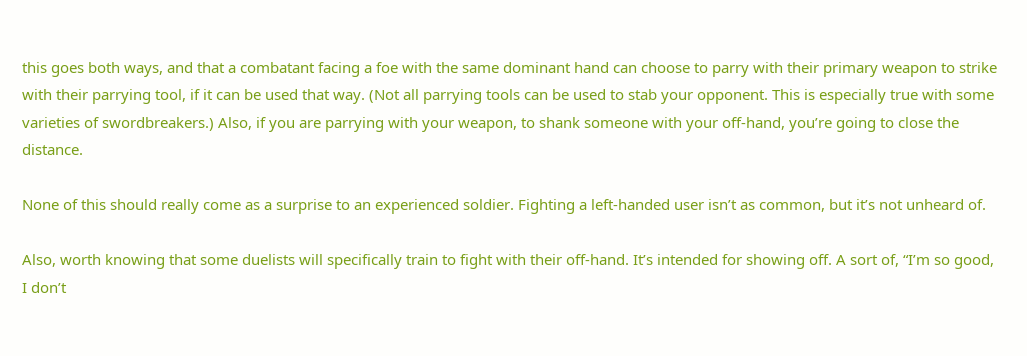this goes both ways, and that a combatant facing a foe with the same dominant hand can choose to parry with their primary weapon to strike with their parrying tool, if it can be used that way. (Not all parrying tools can be used to stab your opponent. This is especially true with some varieties of swordbreakers.) Also, if you are parrying with your weapon, to shank someone with your off-hand, you’re going to close the distance.

None of this should really come as a surprise to an experienced soldier. Fighting a left-handed user isn’t as common, but it’s not unheard of.

Also, worth knowing that some duelists will specifically train to fight with their off-hand. It’s intended for showing off. A sort of, “I’m so good, I don’t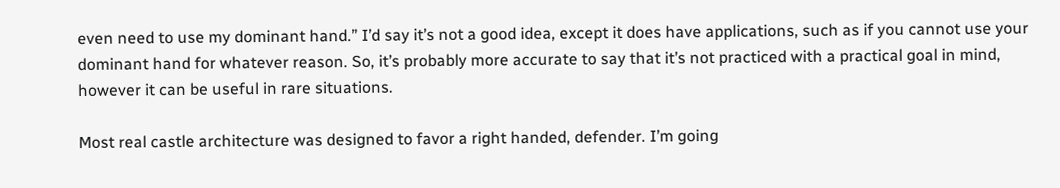even need to use my dominant hand.” I’d say it’s not a good idea, except it does have applications, such as if you cannot use your dominant hand for whatever reason. So, it’s probably more accurate to say that it’s not practiced with a practical goal in mind, however it can be useful in rare situations.

Most real castle architecture was designed to favor a right handed, defender. I’m going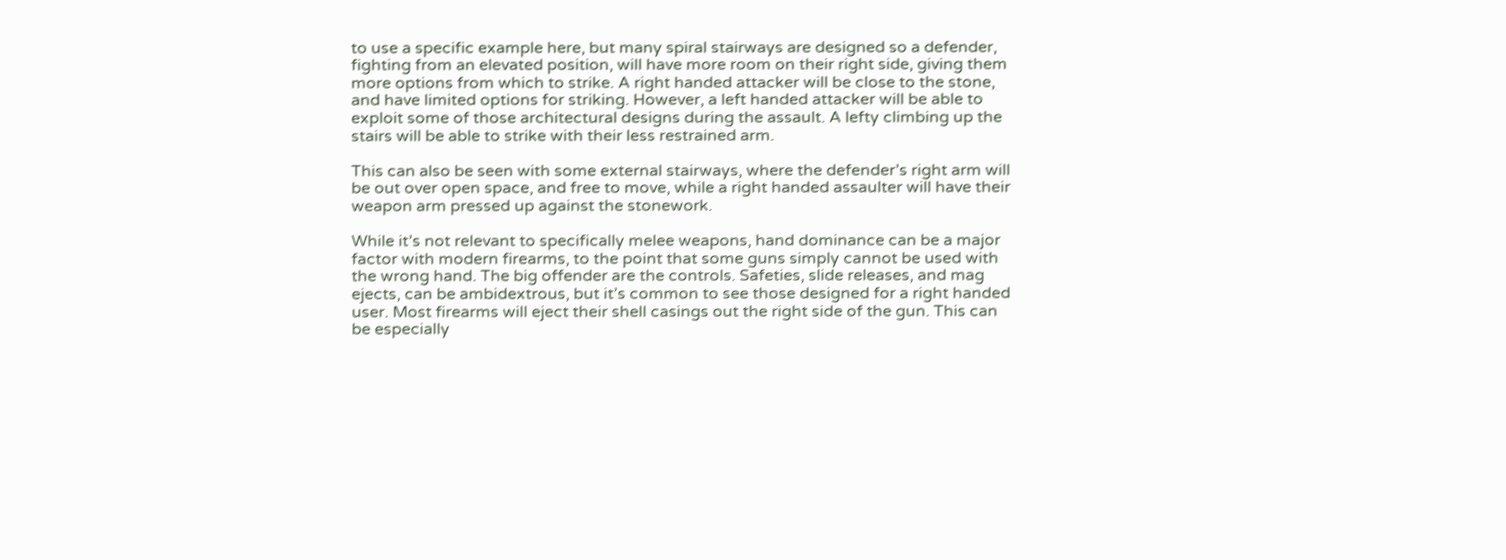to use a specific example here, but many spiral stairways are designed so a defender, fighting from an elevated position, will have more room on their right side, giving them more options from which to strike. A right handed attacker will be close to the stone, and have limited options for striking. However, a left handed attacker will be able to exploit some of those architectural designs during the assault. A lefty climbing up the stairs will be able to strike with their less restrained arm.

This can also be seen with some external stairways, where the defender’s right arm will be out over open space, and free to move, while a right handed assaulter will have their weapon arm pressed up against the stonework.

While it’s not relevant to specifically melee weapons, hand dominance can be a major factor with modern firearms, to the point that some guns simply cannot be used with the wrong hand. The big offender are the controls. Safeties, slide releases, and mag ejects, can be ambidextrous, but it’s common to see those designed for a right handed user. Most firearms will eject their shell casings out the right side of the gun. This can be especially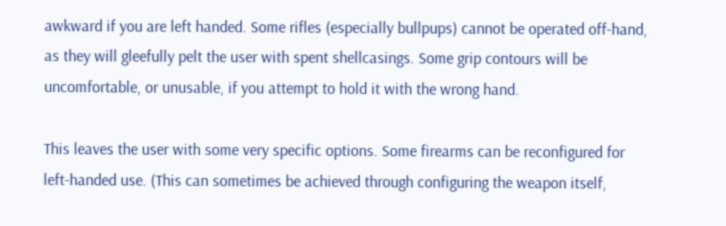awkward if you are left handed. Some rifles (especially bullpups) cannot be operated off-hand, as they will gleefully pelt the user with spent shellcasings. Some grip contours will be uncomfortable, or unusable, if you attempt to hold it with the wrong hand.

This leaves the user with some very specific options. Some firearms can be reconfigured for left-handed use. (This can sometimes be achieved through configuring the weapon itself,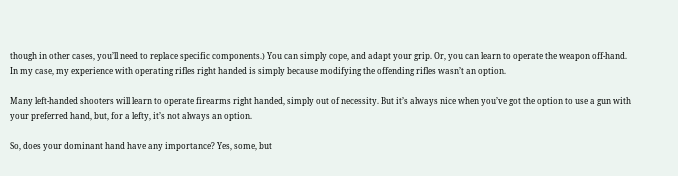though in other cases, you’ll need to replace specific components.) You can simply cope, and adapt your grip. Or, you can learn to operate the weapon off-hand. In my case, my experience with operating rifles right handed is simply because modifying the offending rifles wasn’t an option.

Many left-handed shooters will learn to operate firearms right handed, simply out of necessity. But it’s always nice when you’ve got the option to use a gun with your preferred hand, but, for a lefty, it’s not always an option.

So, does your dominant hand have any importance? Yes, some, but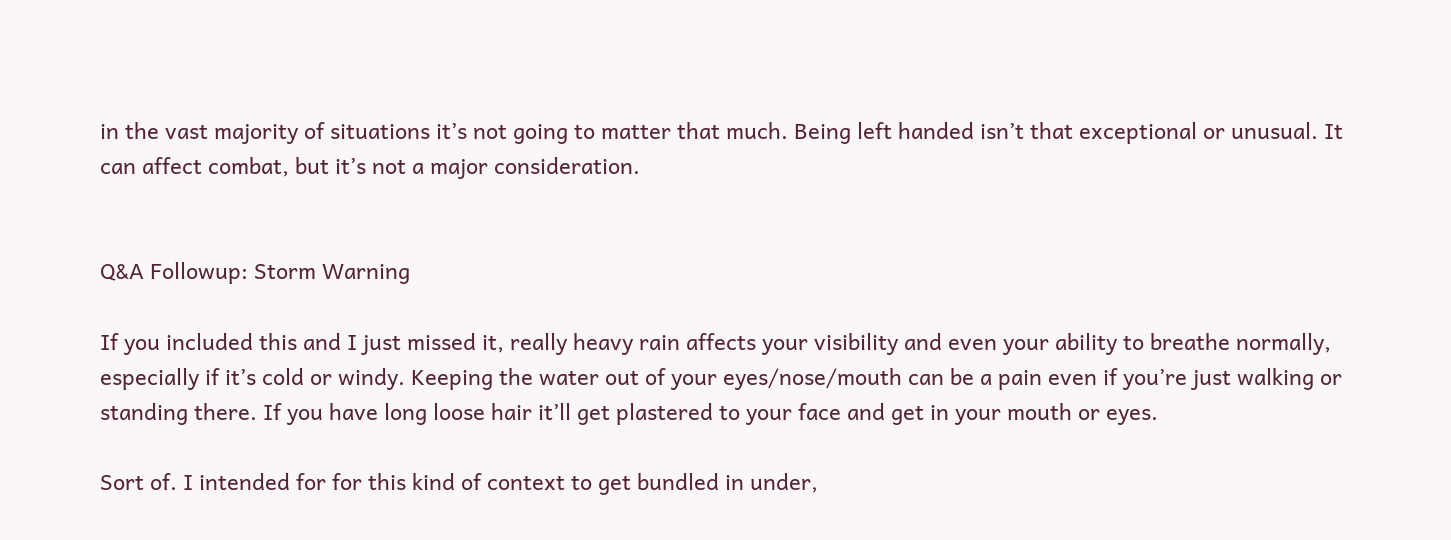in the vast majority of situations it’s not going to matter that much. Being left handed isn’t that exceptional or unusual. It can affect combat, but it’s not a major consideration.


Q&A Followup: Storm Warning

If you included this and I just missed it, really heavy rain affects your visibility and even your ability to breathe normally, especially if it’s cold or windy. Keeping the water out of your eyes/nose/mouth can be a pain even if you’re just walking or standing there. If you have long loose hair it’ll get plastered to your face and get in your mouth or eyes.

Sort of. I intended for for this kind of context to get bundled in under,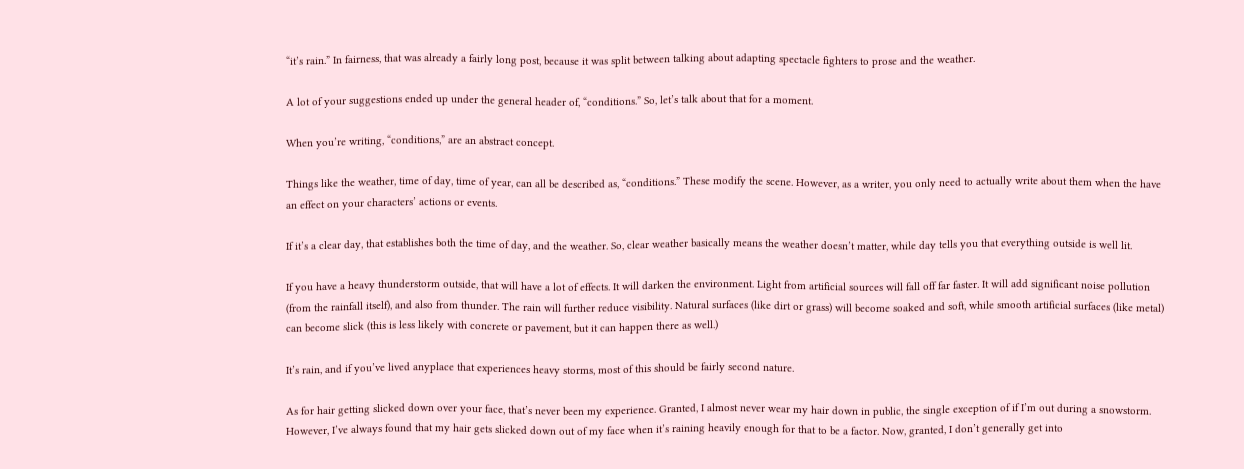“it’s rain.” In fairness, that was already a fairly long post, because it was split between talking about adapting spectacle fighters to prose and the weather.

A lot of your suggestions ended up under the general header of, “conditions.” So, let’s talk about that for a moment.

When you’re writing, “conditions,” are an abstract concept.

Things like the weather, time of day, time of year, can all be described as, “conditions.” These modify the scene. However, as a writer, you only need to actually write about them when the have an effect on your characters’ actions or events.

If it’s a clear day, that establishes both the time of day, and the weather. So, clear weather basically means the weather doesn’t matter, while day tells you that everything outside is well lit.

If you have a heavy thunderstorm outside, that will have a lot of effects. It will darken the environment. Light from artificial sources will fall off far faster. It will add significant noise pollution (from the rainfall itself), and also from thunder. The rain will further reduce visibility. Natural surfaces (like dirt or grass) will become soaked and soft, while smooth artificial surfaces (like metal) can become slick (this is less likely with concrete or pavement, but it can happen there as well.)

It’s rain, and if you’ve lived anyplace that experiences heavy storms, most of this should be fairly second nature.

As for hair getting slicked down over your face, that’s never been my experience. Granted, I almost never wear my hair down in public, the single exception of if I’m out during a snowstorm. However, I’ve always found that my hair gets slicked down out of my face when it’s raining heavily enough for that to be a factor. Now, granted, I don’t generally get into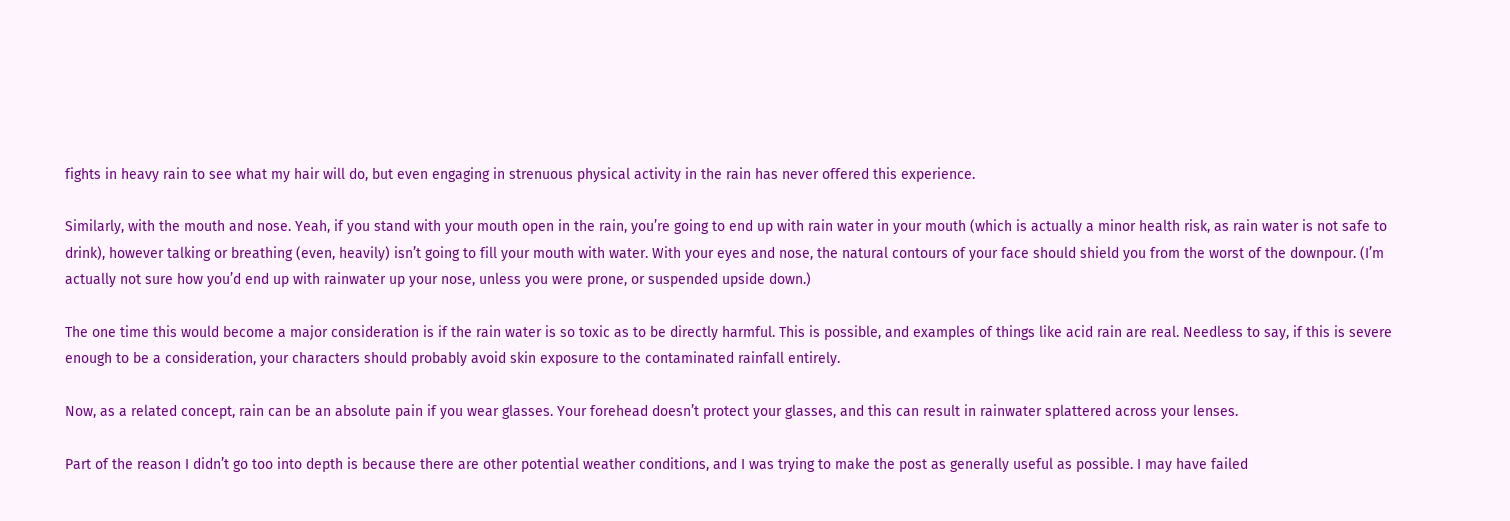fights in heavy rain to see what my hair will do, but even engaging in strenuous physical activity in the rain has never offered this experience.

Similarly, with the mouth and nose. Yeah, if you stand with your mouth open in the rain, you’re going to end up with rain water in your mouth (which is actually a minor health risk, as rain water is not safe to drink), however talking or breathing (even, heavily) isn’t going to fill your mouth with water. With your eyes and nose, the natural contours of your face should shield you from the worst of the downpour. (I’m actually not sure how you’d end up with rainwater up your nose, unless you were prone, or suspended upside down.)

The one time this would become a major consideration is if the rain water is so toxic as to be directly harmful. This is possible, and examples of things like acid rain are real. Needless to say, if this is severe enough to be a consideration, your characters should probably avoid skin exposure to the contaminated rainfall entirely.

Now, as a related concept, rain can be an absolute pain if you wear glasses. Your forehead doesn’t protect your glasses, and this can result in rainwater splattered across your lenses.

Part of the reason I didn’t go too into depth is because there are other potential weather conditions, and I was trying to make the post as generally useful as possible. I may have failed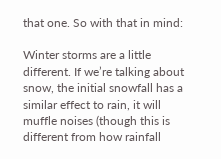that one. So with that in mind:

Winter storms are a little different. If we’re talking about snow, the initial snowfall has a similar effect to rain, it will muffle noises (though this is different from how rainfall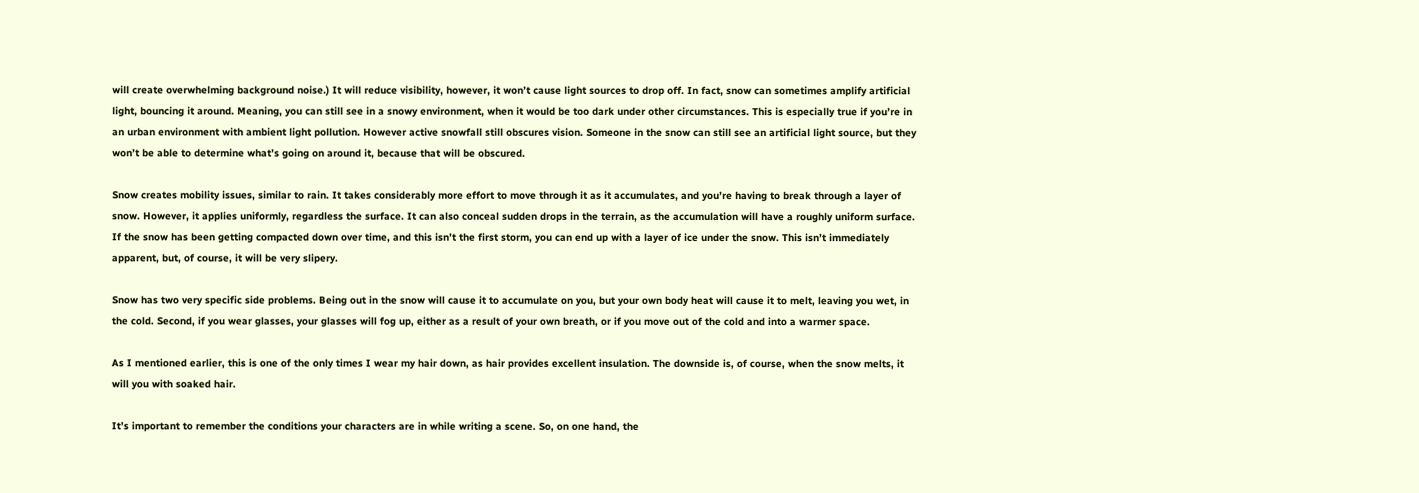will create overwhelming background noise.) It will reduce visibility, however, it won’t cause light sources to drop off. In fact, snow can sometimes amplify artificial light, bouncing it around. Meaning, you can still see in a snowy environment, when it would be too dark under other circumstances. This is especially true if you’re in an urban environment with ambient light pollution. However active snowfall still obscures vision. Someone in the snow can still see an artificial light source, but they won’t be able to determine what’s going on around it, because that will be obscured.

Snow creates mobility issues, similar to rain. It takes considerably more effort to move through it as it accumulates, and you’re having to break through a layer of snow. However, it applies uniformly, regardless the surface. It can also conceal sudden drops in the terrain, as the accumulation will have a roughly uniform surface. If the snow has been getting compacted down over time, and this isn’t the first storm, you can end up with a layer of ice under the snow. This isn’t immediately apparent, but, of course, it will be very slipery.

Snow has two very specific side problems. Being out in the snow will cause it to accumulate on you, but your own body heat will cause it to melt, leaving you wet, in the cold. Second, if you wear glasses, your glasses will fog up, either as a result of your own breath, or if you move out of the cold and into a warmer space.

As I mentioned earlier, this is one of the only times I wear my hair down, as hair provides excellent insulation. The downside is, of course, when the snow melts, it will you with soaked hair.

It’s important to remember the conditions your characters are in while writing a scene. So, on one hand, the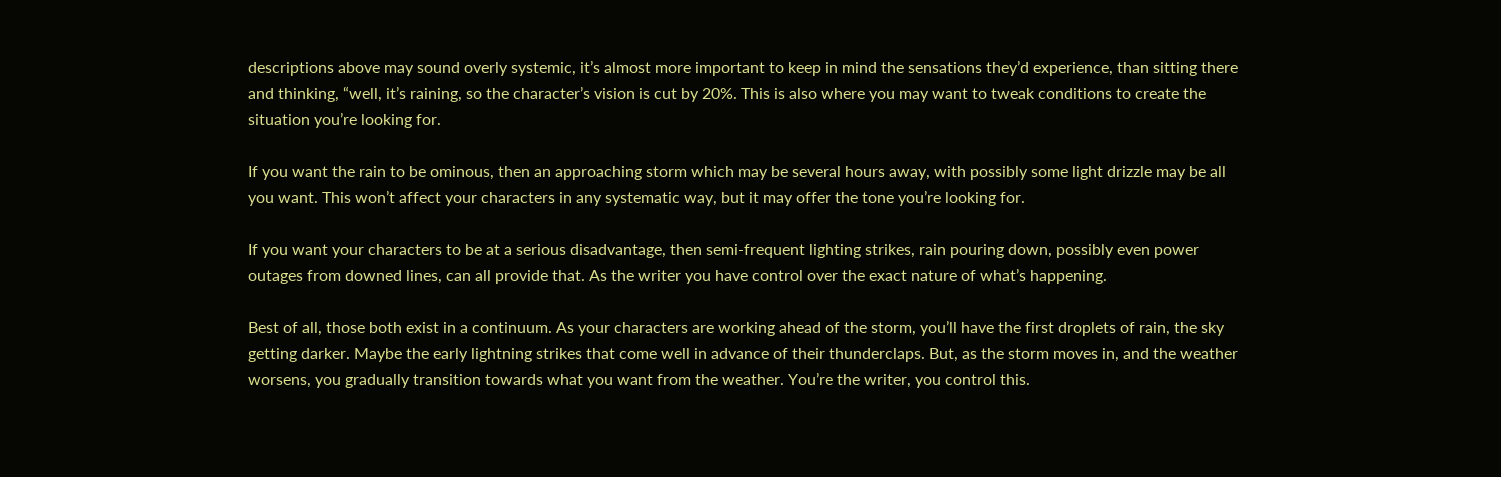descriptions above may sound overly systemic, it’s almost more important to keep in mind the sensations they’d experience, than sitting there and thinking, “well, it’s raining, so the character’s vision is cut by 20%. This is also where you may want to tweak conditions to create the situation you’re looking for.

If you want the rain to be ominous, then an approaching storm which may be several hours away, with possibly some light drizzle may be all you want. This won’t affect your characters in any systematic way, but it may offer the tone you’re looking for.

If you want your characters to be at a serious disadvantage, then semi-frequent lighting strikes, rain pouring down, possibly even power outages from downed lines, can all provide that. As the writer you have control over the exact nature of what’s happening.

Best of all, those both exist in a continuum. As your characters are working ahead of the storm, you’ll have the first droplets of rain, the sky getting darker. Maybe the early lightning strikes that come well in advance of their thunderclaps. But, as the storm moves in, and the weather worsens, you gradually transition towards what you want from the weather. You’re the writer, you control this.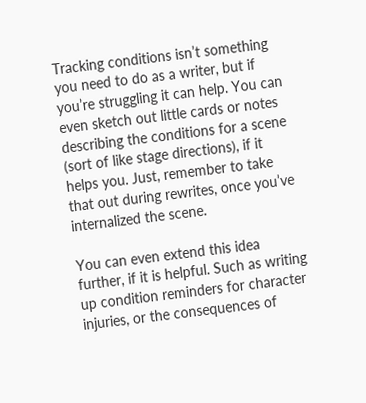Tracking conditions isn’t something you need to do as a writer, but if you’re struggling it can help. You can even sketch out little cards or notes describing the conditions for a scene (sort of like stage directions), if it helps you. Just, remember to take that out during rewrites, once you’ve internalized the scene.

You can even extend this idea further, if it is helpful. Such as writing up condition reminders for character injuries, or the consequences of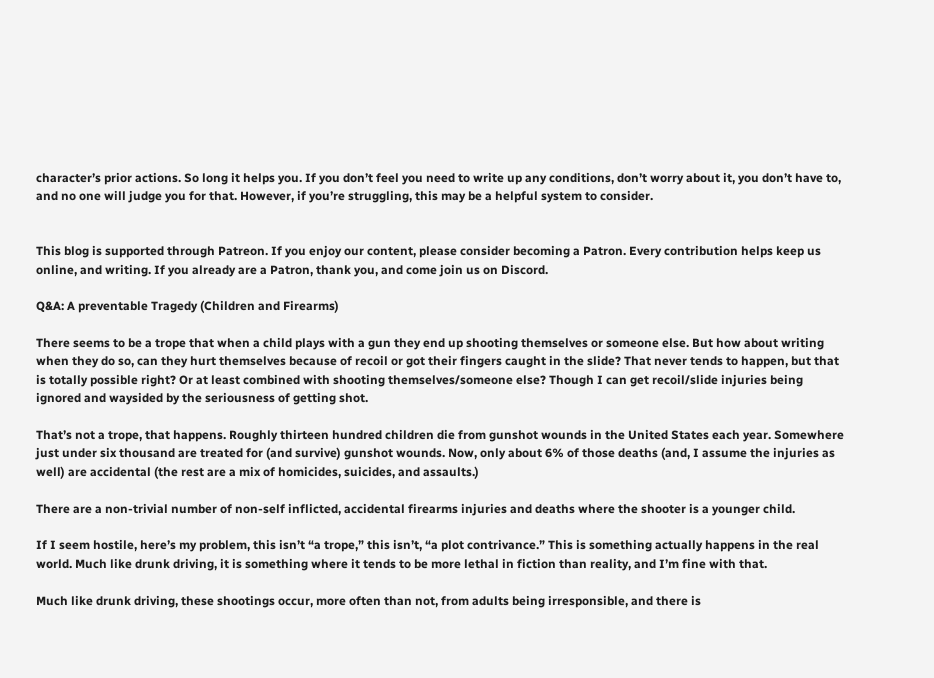character’s prior actions. So long it helps you. If you don’t feel you need to write up any conditions, don’t worry about it, you don’t have to, and no one will judge you for that. However, if you’re struggling, this may be a helpful system to consider.


This blog is supported through Patreon. If you enjoy our content, please consider becoming a Patron. Every contribution helps keep us online, and writing. If you already are a Patron, thank you, and come join us on Discord.

Q&A: A preventable Tragedy (Children and Firearms)

There seems to be a trope that when a child plays with a gun they end up shooting themselves or someone else. But how about writing when they do so, can they hurt themselves because of recoil or got their fingers caught in the slide? That never tends to happen, but that is totally possible right? Or at least combined with shooting themselves/someone else? Though I can get recoil/slide injuries being ignored and waysided by the seriousness of getting shot.

That’s not a trope, that happens. Roughly thirteen hundred children die from gunshot wounds in the United States each year. Somewhere just under six thousand are treated for (and survive) gunshot wounds. Now, only about 6% of those deaths (and, I assume the injuries as well) are accidental (the rest are a mix of homicides, suicides, and assaults.)

There are a non-trivial number of non-self inflicted, accidental firearms injuries and deaths where the shooter is a younger child.

If I seem hostile, here’s my problem, this isn’t “a trope,” this isn’t, “a plot contrivance.” This is something actually happens in the real world. Much like drunk driving, it is something where it tends to be more lethal in fiction than reality, and I’m fine with that.

Much like drunk driving, these shootings occur, more often than not, from adults being irresponsible, and there is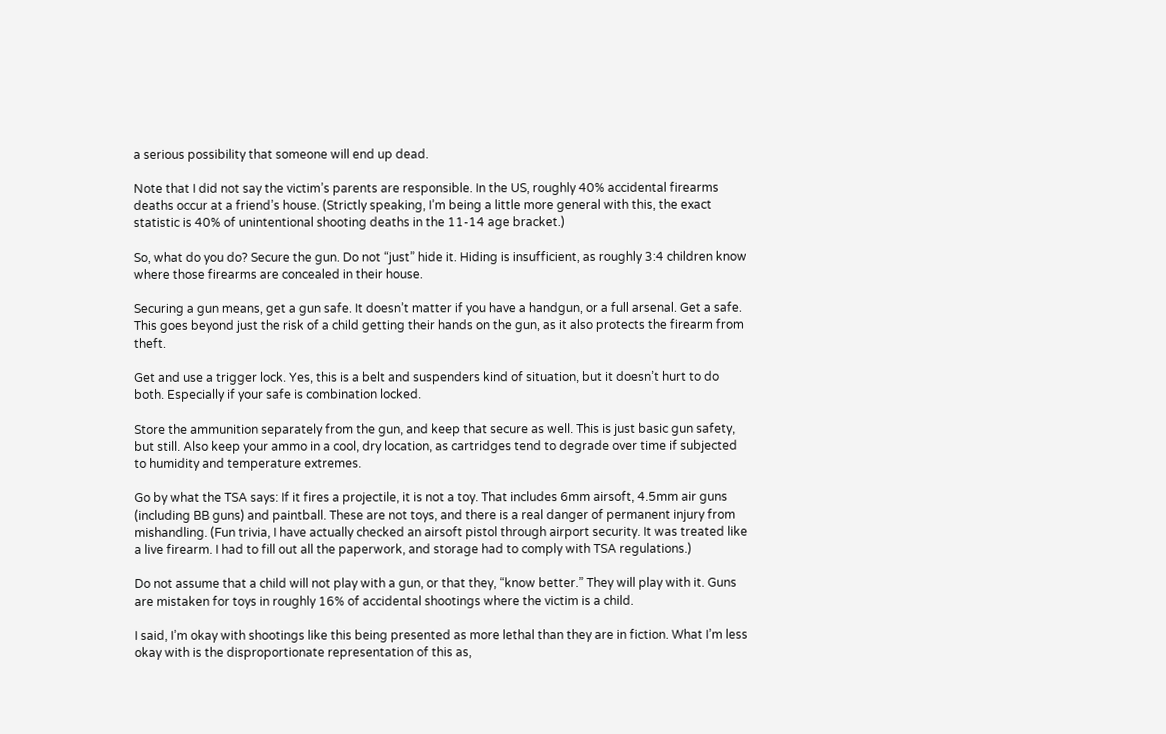a serious possibility that someone will end up dead.

Note that I did not say the victim’s parents are responsible. In the US, roughly 40% accidental firearms deaths occur at a friend’s house. (Strictly speaking, I’m being a little more general with this, the exact statistic is 40% of unintentional shooting deaths in the 11-14 age bracket.)

So, what do you do? Secure the gun. Do not “just” hide it. Hiding is insufficient, as roughly 3:4 children know where those firearms are concealed in their house.

Securing a gun means, get a gun safe. It doesn’t matter if you have a handgun, or a full arsenal. Get a safe. This goes beyond just the risk of a child getting their hands on the gun, as it also protects the firearm from theft.

Get and use a trigger lock. Yes, this is a belt and suspenders kind of situation, but it doesn’t hurt to do both. Especially if your safe is combination locked.

Store the ammunition separately from the gun, and keep that secure as well. This is just basic gun safety, but still. Also keep your ammo in a cool, dry location, as cartridges tend to degrade over time if subjected to humidity and temperature extremes.

Go by what the TSA says: If it fires a projectile, it is not a toy. That includes 6mm airsoft, 4.5mm air guns (including BB guns) and paintball. These are not toys, and there is a real danger of permanent injury from mishandling. (Fun trivia, I have actually checked an airsoft pistol through airport security. It was treated like a live firearm. I had to fill out all the paperwork, and storage had to comply with TSA regulations.)

Do not assume that a child will not play with a gun, or that they, “know better.” They will play with it. Guns are mistaken for toys in roughly 16% of accidental shootings where the victim is a child.

I said, I’m okay with shootings like this being presented as more lethal than they are in fiction. What I’m less okay with is the disproportionate representation of this as,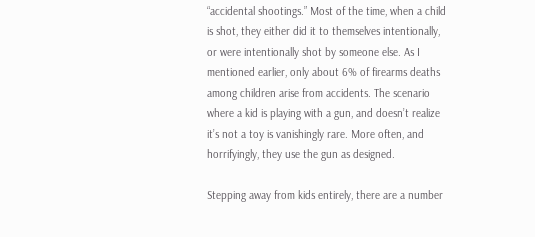“accidental shootings.” Most of the time, when a child is shot, they either did it to themselves intentionally, or were intentionally shot by someone else. As I mentioned earlier, only about 6% of firearms deaths among children arise from accidents. The scenario where a kid is playing with a gun, and doesn’t realize it’s not a toy is vanishingly rare. More often, and horrifyingly, they use the gun as designed.

Stepping away from kids entirely, there are a number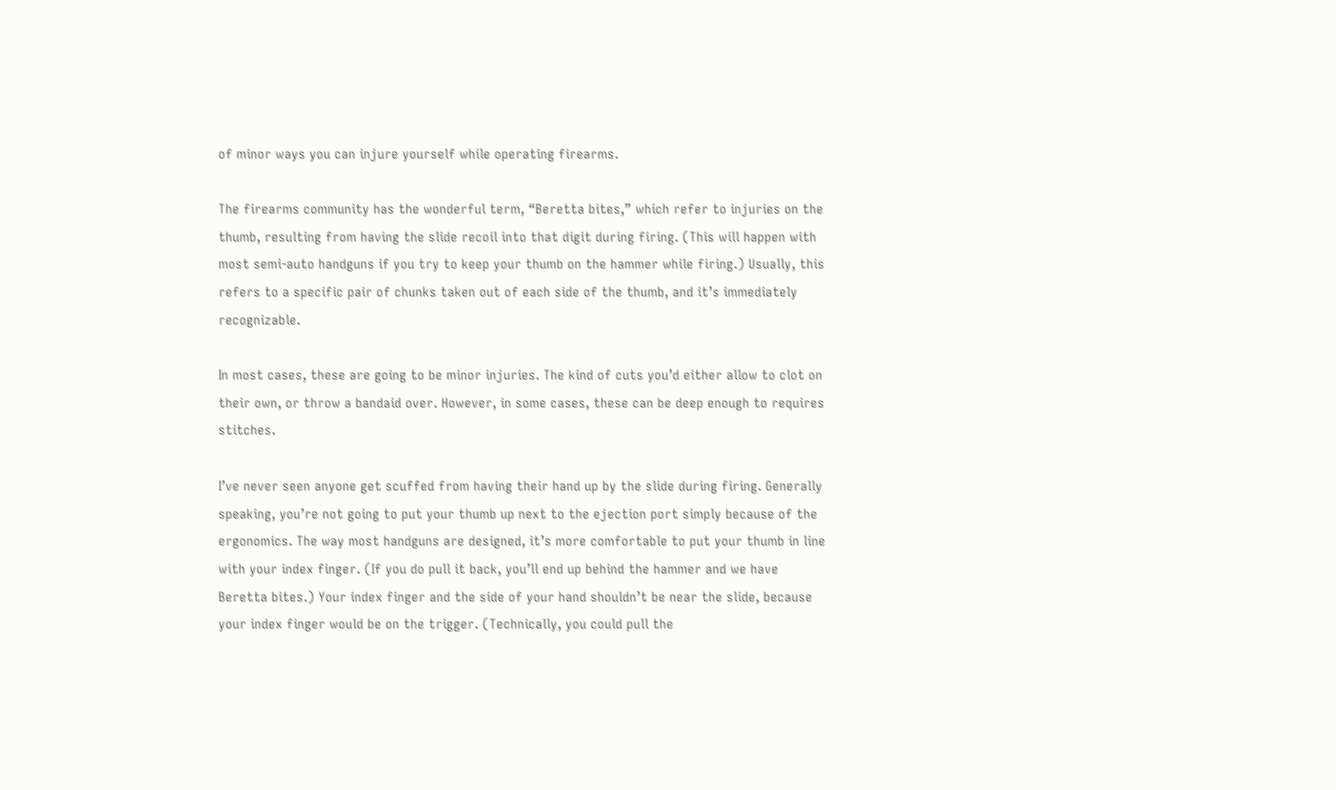of minor ways you can injure yourself while operating firearms.

The firearms community has the wonderful term, “Beretta bites,” which refer to injuries on the thumb, resulting from having the slide recoil into that digit during firing. (This will happen with most semi-auto handguns if you try to keep your thumb on the hammer while firing.) Usually, this refers to a specific pair of chunks taken out of each side of the thumb, and it’s immediately recognizable.

In most cases, these are going to be minor injuries. The kind of cuts you’d either allow to clot on their own, or throw a bandaid over. However, in some cases, these can be deep enough to requires stitches.

I’ve never seen anyone get scuffed from having their hand up by the slide during firing. Generally speaking, you’re not going to put your thumb up next to the ejection port simply because of the ergonomics. The way most handguns are designed, it’s more comfortable to put your thumb in line with your index finger. (If you do pull it back, you’ll end up behind the hammer and we have Beretta bites.) Your index finger and the side of your hand shouldn’t be near the slide, because your index finger would be on the trigger. (Technically, you could pull the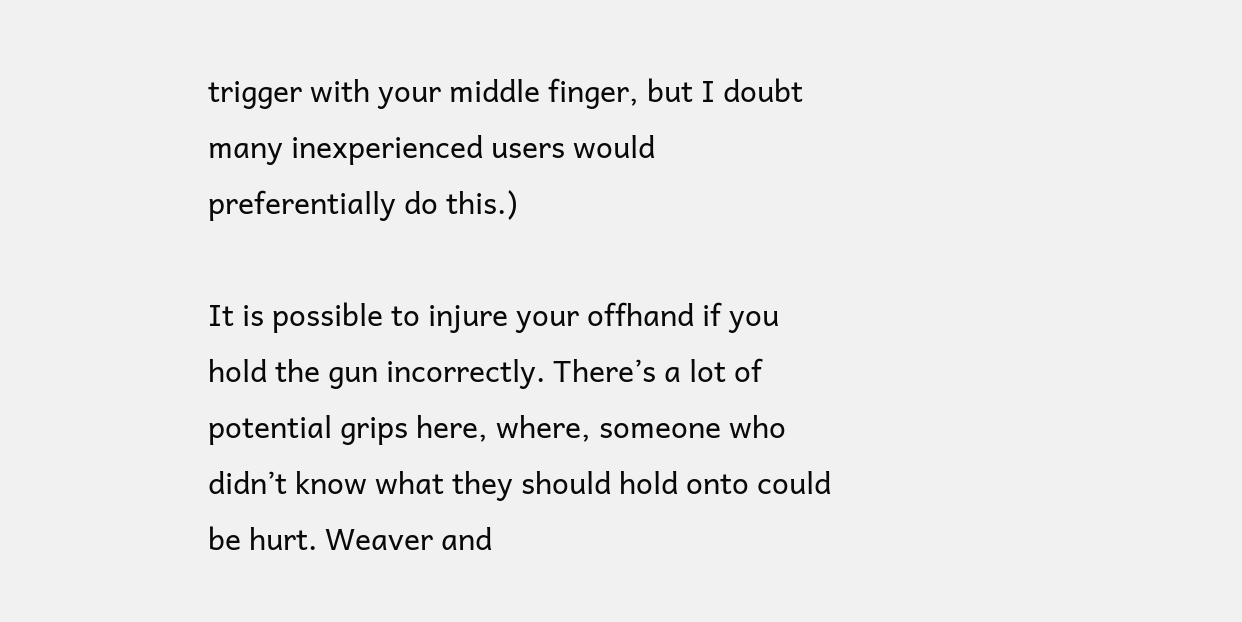trigger with your middle finger, but I doubt many inexperienced users would preferentially do this.)

It is possible to injure your offhand if you hold the gun incorrectly. There’s a lot of potential grips here, where, someone who didn’t know what they should hold onto could be hurt. Weaver and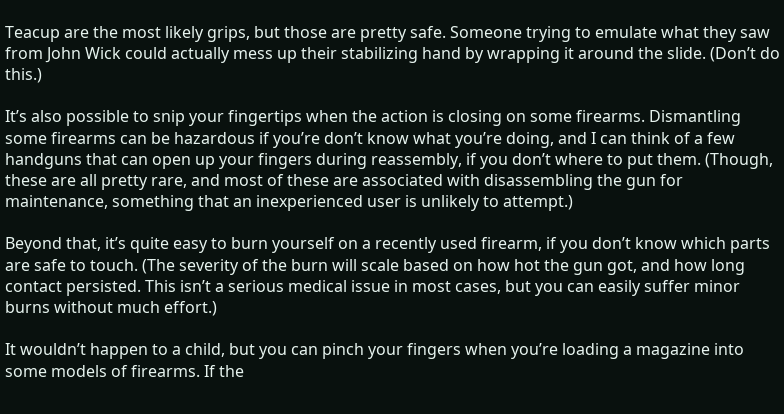Teacup are the most likely grips, but those are pretty safe. Someone trying to emulate what they saw from John Wick could actually mess up their stabilizing hand by wrapping it around the slide. (Don’t do this.)

It’s also possible to snip your fingertips when the action is closing on some firearms. Dismantling some firearms can be hazardous if you’re don’t know what you’re doing, and I can think of a few handguns that can open up your fingers during reassembly, if you don’t where to put them. (Though, these are all pretty rare, and most of these are associated with disassembling the gun for maintenance, something that an inexperienced user is unlikely to attempt.)

Beyond that, it’s quite easy to burn yourself on a recently used firearm, if you don’t know which parts are safe to touch. (The severity of the burn will scale based on how hot the gun got, and how long contact persisted. This isn’t a serious medical issue in most cases, but you can easily suffer minor burns without much effort.)

It wouldn’t happen to a child, but you can pinch your fingers when you’re loading a magazine into some models of firearms. If the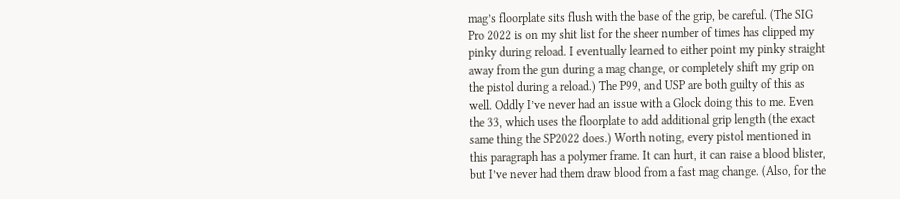mag’s floorplate sits flush with the base of the grip, be careful. (The SIG Pro 2022 is on my shit list for the sheer number of times has clipped my pinky during reload. I eventually learned to either point my pinky straight away from the gun during a mag change, or completely shift my grip on the pistol during a reload.) The P99, and USP are both guilty of this as well. Oddly I’ve never had an issue with a Glock doing this to me. Even the 33, which uses the floorplate to add additional grip length (the exact same thing the SP2022 does.) Worth noting, every pistol mentioned in this paragraph has a polymer frame. It can hurt, it can raise a blood blister, but I’ve never had them draw blood from a fast mag change. (Also, for the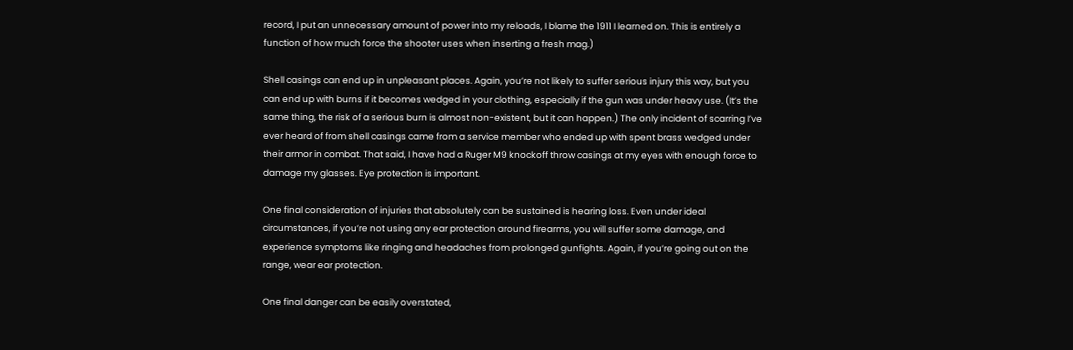record, I put an unnecessary amount of power into my reloads, I blame the 1911 I learned on. This is entirely a function of how much force the shooter uses when inserting a fresh mag.)

Shell casings can end up in unpleasant places. Again, you’re not likely to suffer serious injury this way, but you can end up with burns if it becomes wedged in your clothing, especially if the gun was under heavy use. (It’s the same thing, the risk of a serious burn is almost non-existent, but it can happen.) The only incident of scarring I’ve ever heard of from shell casings came from a service member who ended up with spent brass wedged under their armor in combat. That said, I have had a Ruger M9 knockoff throw casings at my eyes with enough force to damage my glasses. Eye protection is important.

One final consideration of injuries that absolutely can be sustained is hearing loss. Even under ideal circumstances, if you’re not using any ear protection around firearms, you will suffer some damage, and experience symptoms like ringing and headaches from prolonged gunfights. Again, if you’re going out on the range, wear ear protection.

One final danger can be easily overstated,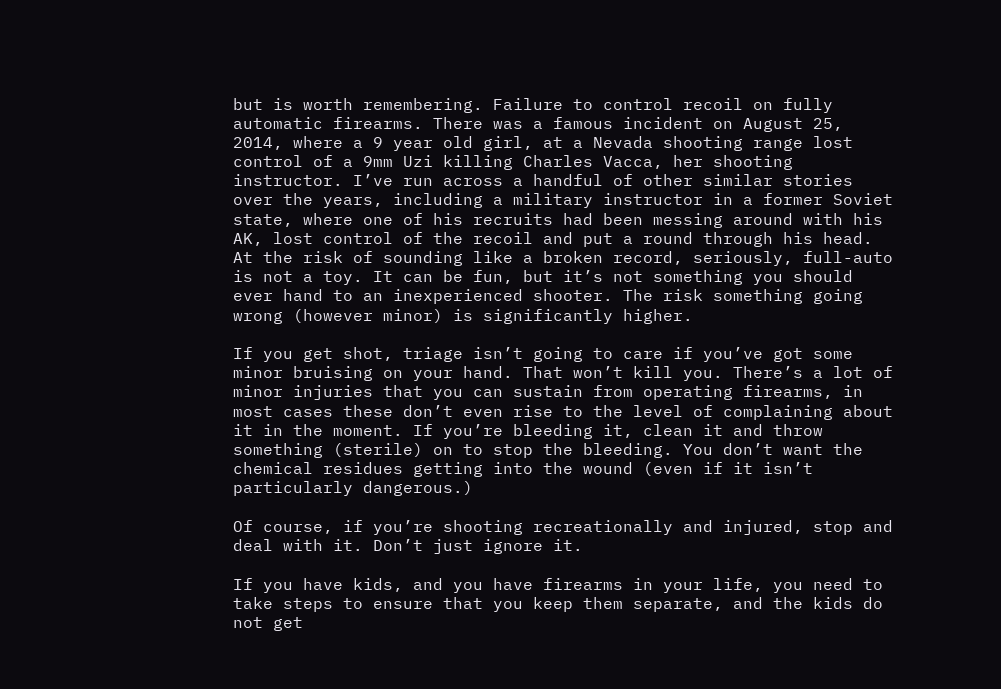but is worth remembering. Failure to control recoil on fully automatic firearms. There was a famous incident on August 25, 2014, where a 9 year old girl, at a Nevada shooting range lost control of a 9mm Uzi killing Charles Vacca, her shooting instructor. I’ve run across a handful of other similar stories over the years, including a military instructor in a former Soviet state, where one of his recruits had been messing around with his AK, lost control of the recoil and put a round through his head. At the risk of sounding like a broken record, seriously, full-auto is not a toy. It can be fun, but it’s not something you should ever hand to an inexperienced shooter. The risk something going wrong (however minor) is significantly higher.

If you get shot, triage isn’t going to care if you’ve got some minor bruising on your hand. That won’t kill you. There’s a lot of minor injuries that you can sustain from operating firearms, in most cases these don’t even rise to the level of complaining about it in the moment. If you’re bleeding it, clean it and throw something (sterile) on to stop the bleeding. You don’t want the chemical residues getting into the wound (even if it isn’t particularly dangerous.)

Of course, if you’re shooting recreationally and injured, stop and deal with it. Don’t just ignore it.

If you have kids, and you have firearms in your life, you need to take steps to ensure that you keep them separate, and the kids do not get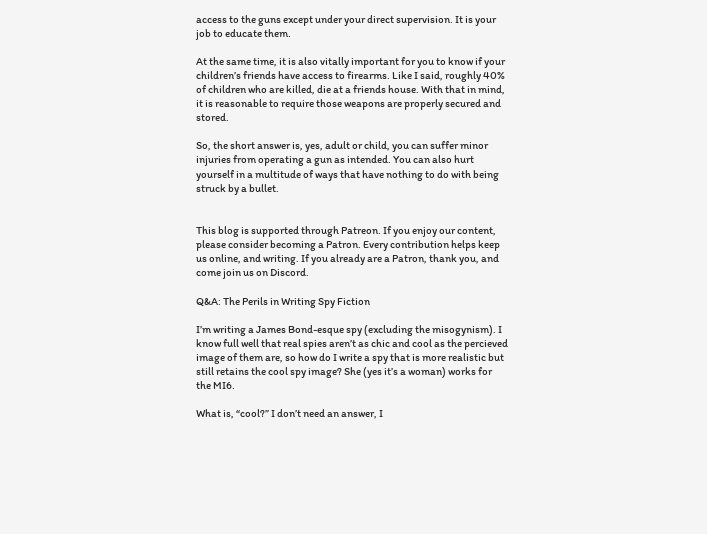access to the guns except under your direct supervision. It is your job to educate them.

At the same time, it is also vitally important for you to know if your children’s friends have access to firearms. Like I said, roughly 40% of children who are killed, die at a friends house. With that in mind, it is reasonable to require those weapons are properly secured and stored.

So, the short answer is, yes, adult or child, you can suffer minor injuries from operating a gun as intended. You can also hurt yourself in a multitude of ways that have nothing to do with being struck by a bullet.


This blog is supported through Patreon. If you enjoy our content, please consider becoming a Patron. Every contribution helps keep us online, and writing. If you already are a Patron, thank you, and come join us on Discord.

Q&A: The Perils in Writing Spy Fiction

I’m writing a James Bond-esque spy (excluding the misogynism). I know full well that real spies aren’t as chic and cool as the percieved image of them are, so how do I write a spy that is more realistic but still retains the cool spy image? She (yes it’s a woman) works for the MI6.

What is, “cool?” I don’t need an answer, I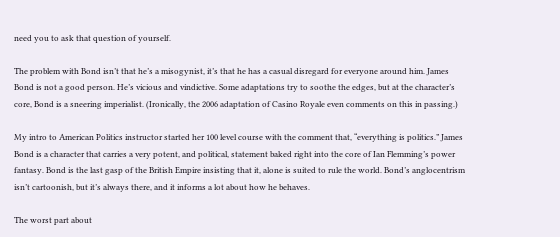need you to ask that question of yourself.

The problem with Bond isn’t that he’s a misogynist, it’s that he has a casual disregard for everyone around him. James Bond is not a good person. He’s vicious and vindictive. Some adaptations try to soothe the edges, but at the character’s core, Bond is a sneering imperialist. (Ironically, the 2006 adaptation of Casino Royale even comments on this in passing.)

My intro to American Politics instructor started her 100 level course with the comment that, “everything is politics.” James Bond is a character that carries a very potent, and political, statement baked right into the core of Ian Flemming’s power fantasy. Bond is the last gasp of the British Empire insisting that it, alone is suited to rule the world. Bond’s anglocentrism isn’t cartoonish, but it’s always there, and it informs a lot about how he behaves.

The worst part about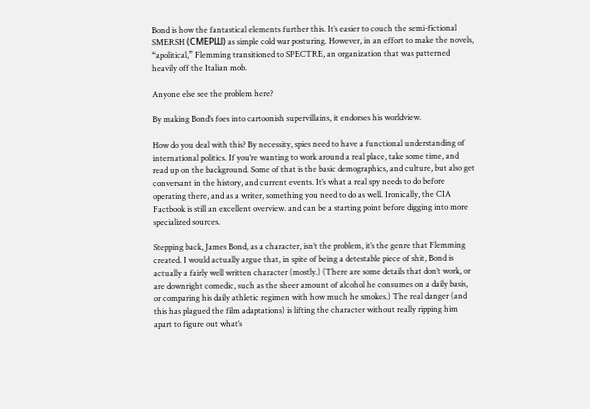Bond is how the fantastical elements further this. It’s easier to couch the semi-fictional SMERSH (СМЕРШ) as simple cold war posturing. However, in an effort to make the novels, “apolitical,” Flemming transitioned to SPECTRE, an organization that was patterned heavily off the Italian mob.

Anyone else see the problem here?

By making Bond’s foes into cartoonish supervillains, it endorses his worldview.

How do you deal with this? By necessity, spies need to have a functional understanding of international politics. If you’re wanting to work around a real place, take some time, and read up on the background. Some of that is the basic demographics, and culture, but also get conversant in the history, and current events. It’s what a real spy needs to do before operating there, and as a writer, something you need to do as well. Ironically, the CIA Factbook is still an excellent overview. and can be a starting point before digging into more specialized sources.

Stepping back, James Bond, as a character, isn’t the problem, it’s the genre that Flemming created. I would actually argue that, in spite of being a detestable piece of shit, Bond is actually a fairly well written character (mostly.) (There are some details that don’t work, or are downright comedic, such as the sheer amount of alcohol he consumes on a daily basis, or comparing his daily athletic regimen with how much he smokes.) The real danger (and this has plagued the film adaptations) is lifting the character without really ripping him apart to figure out what’s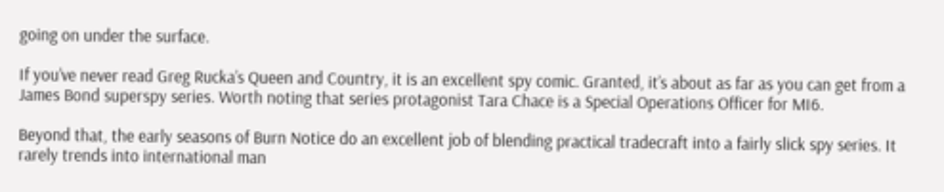going on under the surface.

If you’ve never read Greg Rucka’s Queen and Country, it is an excellent spy comic. Granted, it’s about as far as you can get from a James Bond superspy series. Worth noting that series protagonist Tara Chace is a Special Operations Officer for MI6.

Beyond that, the early seasons of Burn Notice do an excellent job of blending practical tradecraft into a fairly slick spy series. It rarely trends into international man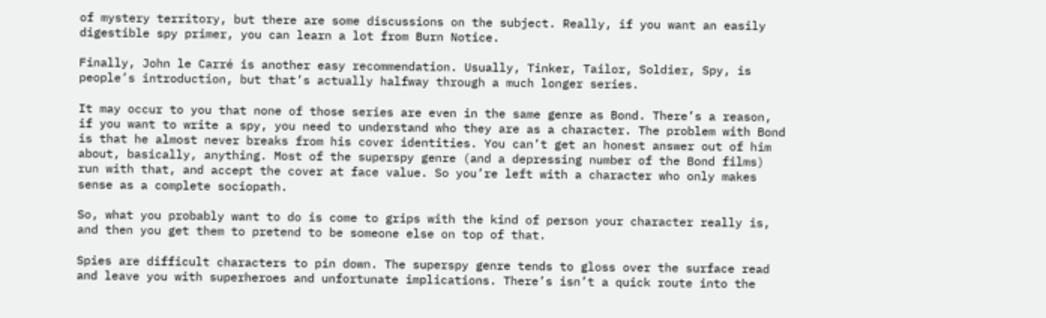of mystery territory, but there are some discussions on the subject. Really, if you want an easily digestible spy primer, you can learn a lot from Burn Notice.

Finally, John le Carré is another easy recommendation. Usually, Tinker, Tailor, Soldier, Spy, is people’s introduction, but that’s actually halfway through a much longer series.

It may occur to you that none of those series are even in the same genre as Bond. There’s a reason, if you want to write a spy, you need to understand who they are as a character. The problem with Bond is that he almost never breaks from his cover identities. You can’t get an honest answer out of him about, basically, anything. Most of the superspy genre (and a depressing number of the Bond films) run with that, and accept the cover at face value. So you’re left with a character who only makes sense as a complete sociopath.

So, what you probably want to do is come to grips with the kind of person your character really is, and then you get them to pretend to be someone else on top of that.

Spies are difficult characters to pin down. The superspy genre tends to gloss over the surface read and leave you with superheroes and unfortunate implications. There’s isn’t a quick route into the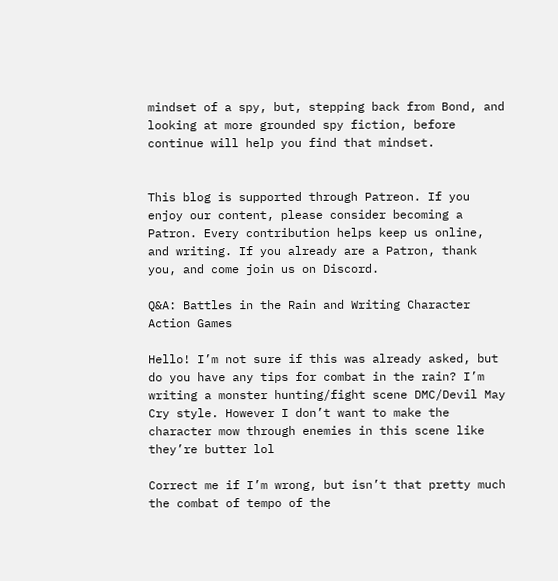mindset of a spy, but, stepping back from Bond, and looking at more grounded spy fiction, before continue will help you find that mindset.


This blog is supported through Patreon. If you enjoy our content, please consider becoming a Patron. Every contribution helps keep us online, and writing. If you already are a Patron, thank you, and come join us on Discord.

Q&A: Battles in the Rain and Writing Character Action Games

Hello! I’m not sure if this was already asked, but do you have any tips for combat in the rain? I’m writing a monster hunting/fight scene DMC/Devil May Cry style. However I don’t want to make the character mow through enemies in this scene like they’re butter lol

Correct me if I’m wrong, but isn’t that pretty much the combat of tempo of the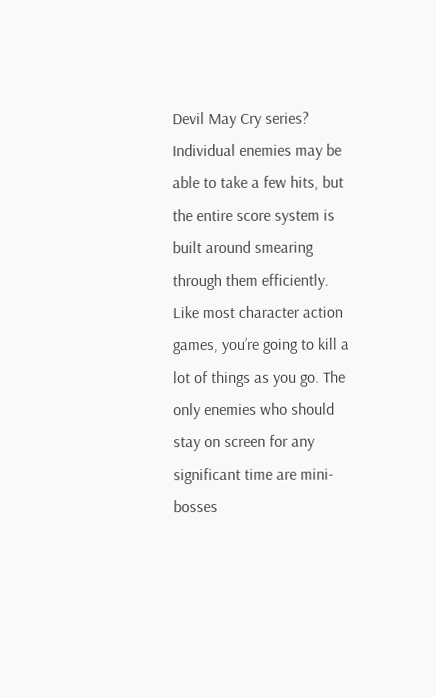Devil May Cry series? Individual enemies may be able to take a few hits, but the entire score system is built around smearing through them efficiently. Like most character action games, you’re going to kill a lot of things as you go. The only enemies who should stay on screen for any significant time are mini-bosses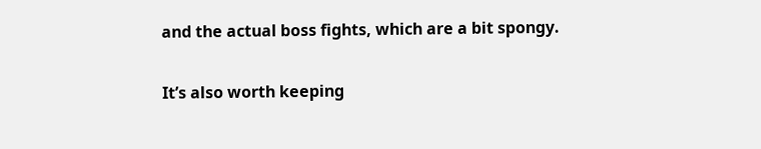and the actual boss fights, which are a bit spongy.

It’s also worth keeping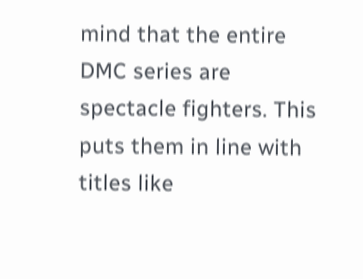mind that the entire DMC series are spectacle fighters. This puts them in line with titles like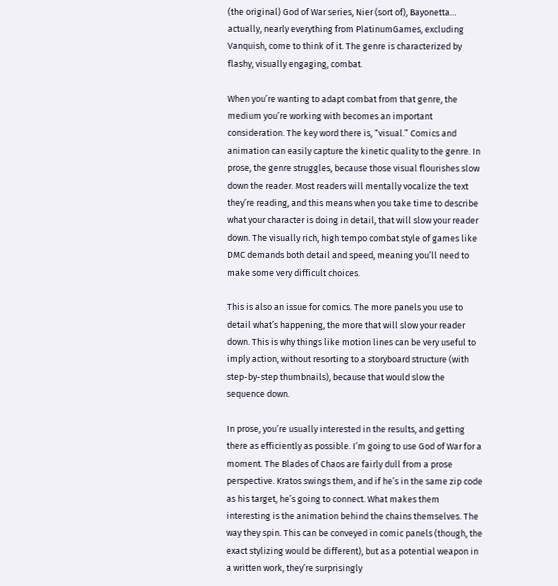(the original) God of War series, Nier (sort of), Bayonetta… actually, nearly everything from PlatinumGames, excluding Vanquish, come to think of it. The genre is characterized by flashy, visually engaging, combat.

When you’re wanting to adapt combat from that genre, the medium you’re working with becomes an important consideration. The key word there is, “visual.” Comics and animation can easily capture the kinetic quality to the genre. In prose, the genre struggles, because those visual flourishes slow down the reader. Most readers will mentally vocalize the text they’re reading, and this means when you take time to describe what your character is doing in detail, that will slow your reader down. The visually rich, high tempo combat style of games like DMC demands both detail and speed, meaning you’ll need to make some very difficult choices.

This is also an issue for comics. The more panels you use to detail what’s happening, the more that will slow your reader down. This is why things like motion lines can be very useful to imply action, without resorting to a storyboard structure (with step-by-step thumbnails), because that would slow the sequence down.

In prose, you’re usually interested in the results, and getting there as efficiently as possible. I’m going to use God of War for a moment. The Blades of Chaos are fairly dull from a prose perspective. Kratos swings them, and if he’s in the same zip code as his target, he’s going to connect. What makes them interesting is the animation behind the chains themselves. The way they spin. This can be conveyed in comic panels (though, the exact stylizing would be different), but as a potential weapon in a written work, they’re surprisingly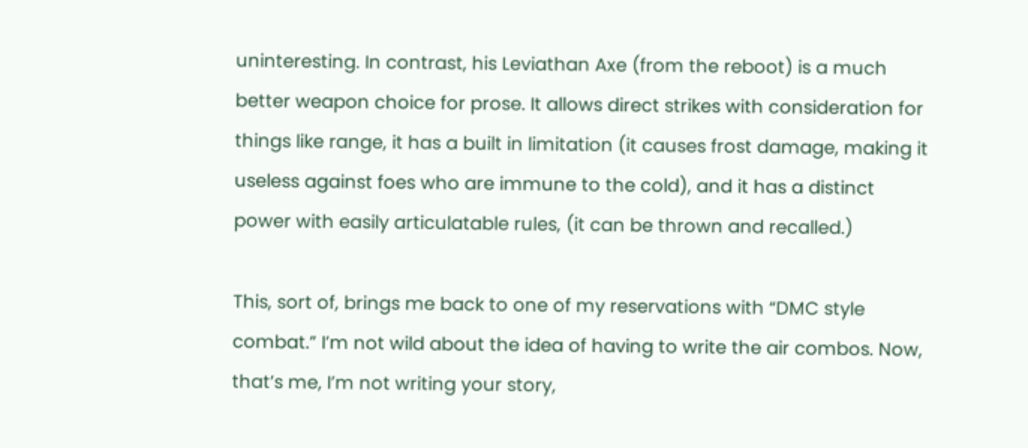uninteresting. In contrast, his Leviathan Axe (from the reboot) is a much better weapon choice for prose. It allows direct strikes with consideration for things like range, it has a built in limitation (it causes frost damage, making it useless against foes who are immune to the cold), and it has a distinct power with easily articulatable rules, (it can be thrown and recalled.)

This, sort of, brings me back to one of my reservations with “DMC style combat.” I’m not wild about the idea of having to write the air combos. Now, that’s me, I’m not writing your story,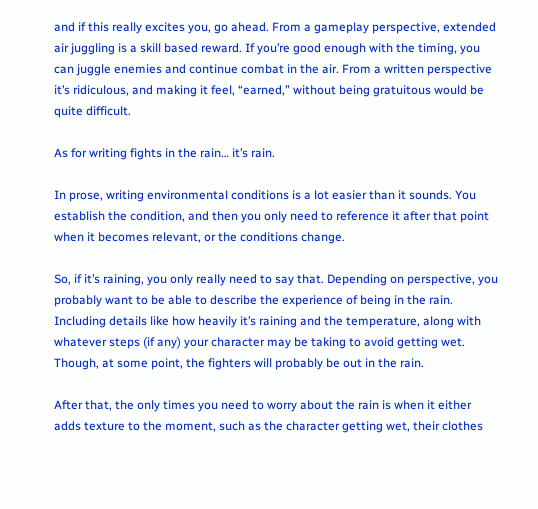and if this really excites you, go ahead. From a gameplay perspective, extended air juggling is a skill based reward. If you’re good enough with the timing, you can juggle enemies and continue combat in the air. From a written perspective it’s ridiculous, and making it feel, “earned,” without being gratuitous would be quite difficult.

As for writing fights in the rain… it’s rain.

In prose, writing environmental conditions is a lot easier than it sounds. You establish the condition, and then you only need to reference it after that point when it becomes relevant, or the conditions change.

So, if it’s raining, you only really need to say that. Depending on perspective, you probably want to be able to describe the experience of being in the rain. Including details like how heavily it’s raining and the temperature, along with whatever steps (if any) your character may be taking to avoid getting wet. Though, at some point, the fighters will probably be out in the rain.

After that, the only times you need to worry about the rain is when it either adds texture to the moment, such as the character getting wet, their clothes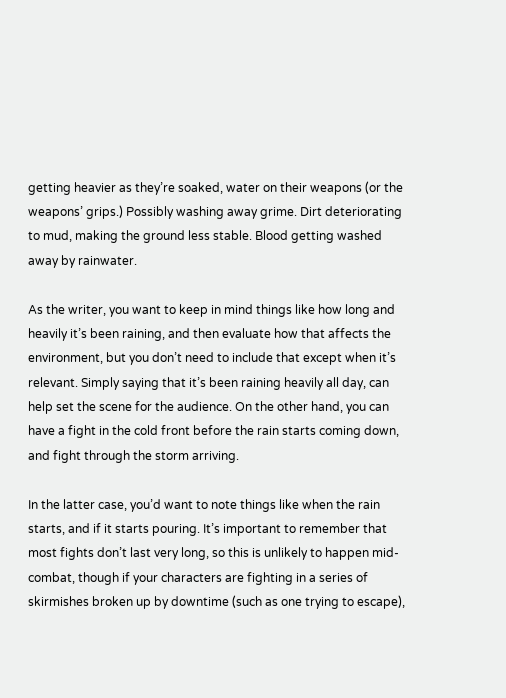getting heavier as they’re soaked, water on their weapons (or the weapons’ grips.) Possibly washing away grime. Dirt deteriorating to mud, making the ground less stable. Blood getting washed away by rainwater.

As the writer, you want to keep in mind things like how long and heavily it’s been raining, and then evaluate how that affects the environment, but you don’t need to include that except when it’s relevant. Simply saying that it’s been raining heavily all day, can help set the scene for the audience. On the other hand, you can have a fight in the cold front before the rain starts coming down, and fight through the storm arriving.

In the latter case, you’d want to note things like when the rain starts, and if it starts pouring. It’s important to remember that most fights don’t last very long, so this is unlikely to happen mid-combat, though if your characters are fighting in a series of skirmishes broken up by downtime (such as one trying to escape),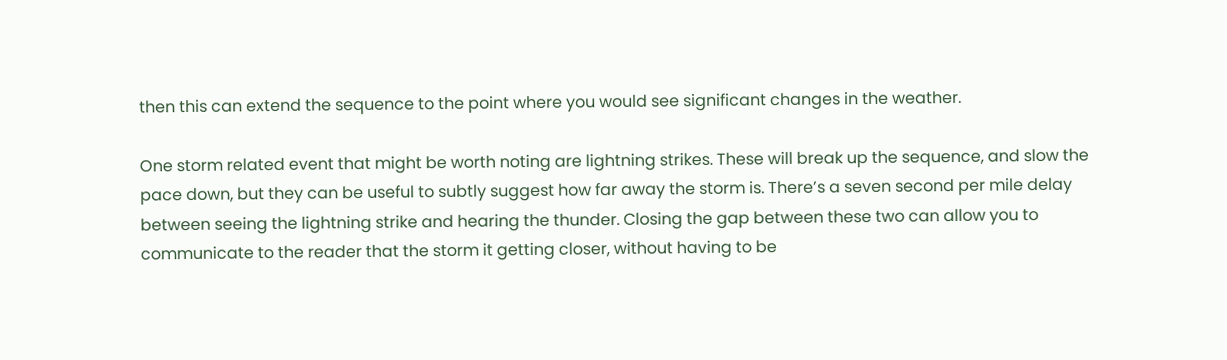then this can extend the sequence to the point where you would see significant changes in the weather.

One storm related event that might be worth noting are lightning strikes. These will break up the sequence, and slow the pace down, but they can be useful to subtly suggest how far away the storm is. There’s a seven second per mile delay between seeing the lightning strike and hearing the thunder. Closing the gap between these two can allow you to communicate to the reader that the storm it getting closer, without having to be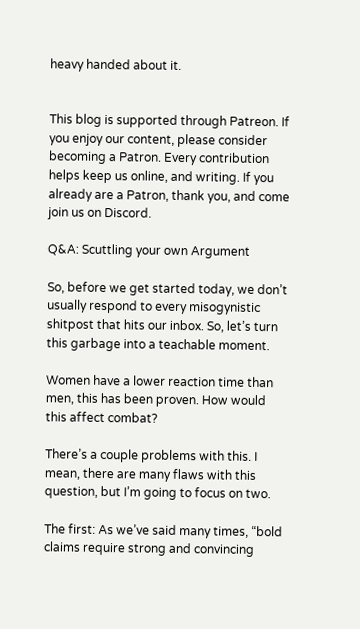heavy handed about it.


This blog is supported through Patreon. If you enjoy our content, please consider becoming a Patron. Every contribution helps keep us online, and writing. If you already are a Patron, thank you, and come join us on Discord.

Q&A: Scuttling your own Argument

So, before we get started today, we don’t usually respond to every misogynistic shitpost that hits our inbox. So, let’s turn this garbage into a teachable moment.

Women have a lower reaction time than men, this has been proven. How would this affect combat?

There’s a couple problems with this. I mean, there are many flaws with this question, but I’m going to focus on two.

The first: As we’ve said many times, “bold claims require strong and convincing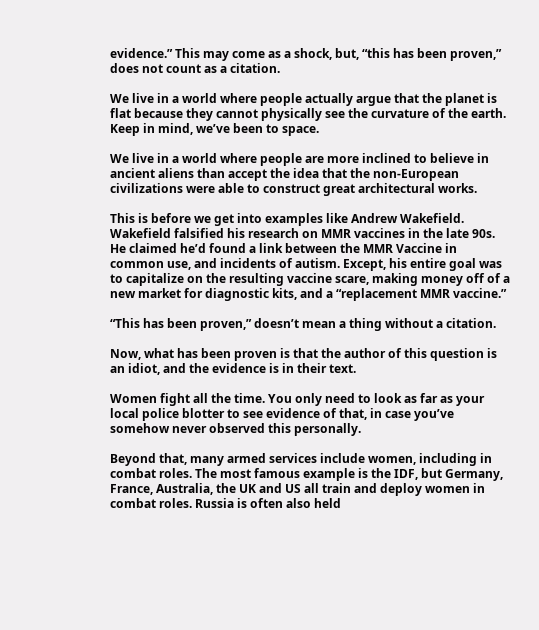evidence.” This may come as a shock, but, “this has been proven,” does not count as a citation.

We live in a world where people actually argue that the planet is flat because they cannot physically see the curvature of the earth. Keep in mind, we’ve been to space.

We live in a world where people are more inclined to believe in ancient aliens than accept the idea that the non-European civilizations were able to construct great architectural works.

This is before we get into examples like Andrew Wakefield. Wakefield falsified his research on MMR vaccines in the late 90s. He claimed he’d found a link between the MMR Vaccine in common use, and incidents of autism. Except, his entire goal was to capitalize on the resulting vaccine scare, making money off of a new market for diagnostic kits, and a “replacement MMR vaccine.”

“This has been proven,” doesn’t mean a thing without a citation.

Now, what has been proven is that the author of this question is an idiot, and the evidence is in their text.

Women fight all the time. You only need to look as far as your local police blotter to see evidence of that, in case you’ve somehow never observed this personally.

Beyond that, many armed services include women, including in combat roles. The most famous example is the IDF, but Germany, France, Australia, the UK and US all train and deploy women in combat roles. Russia is often also held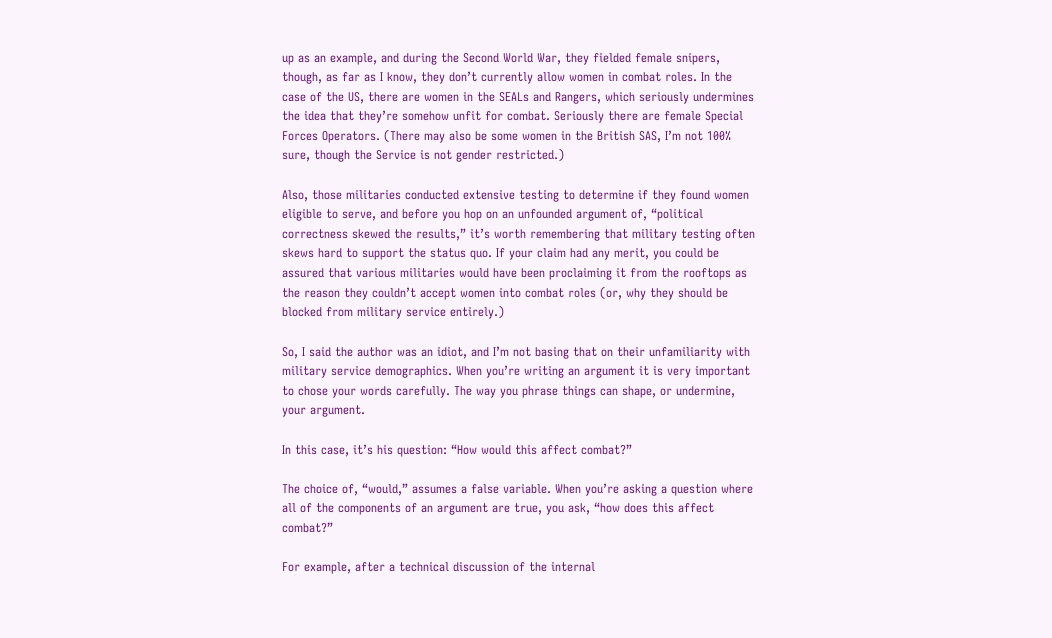up as an example, and during the Second World War, they fielded female snipers, though, as far as I know, they don’t currently allow women in combat roles. In the case of the US, there are women in the SEALs and Rangers, which seriously undermines the idea that they’re somehow unfit for combat. Seriously there are female Special Forces Operators. (There may also be some women in the British SAS, I’m not 100% sure, though the Service is not gender restricted.)

Also, those militaries conducted extensive testing to determine if they found women eligible to serve, and before you hop on an unfounded argument of, “political correctness skewed the results,” it’s worth remembering that military testing often skews hard to support the status quo. If your claim had any merit, you could be assured that various militaries would have been proclaiming it from the rooftops as the reason they couldn’t accept women into combat roles (or, why they should be blocked from military service entirely.)

So, I said the author was an idiot, and I’m not basing that on their unfamiliarity with military service demographics. When you’re writing an argument it is very important to chose your words carefully. The way you phrase things can shape, or undermine, your argument.

In this case, it’s his question: “How would this affect combat?”

The choice of, “would,” assumes a false variable. When you’re asking a question where all of the components of an argument are true, you ask, “how does this affect combat?”

For example, after a technical discussion of the internal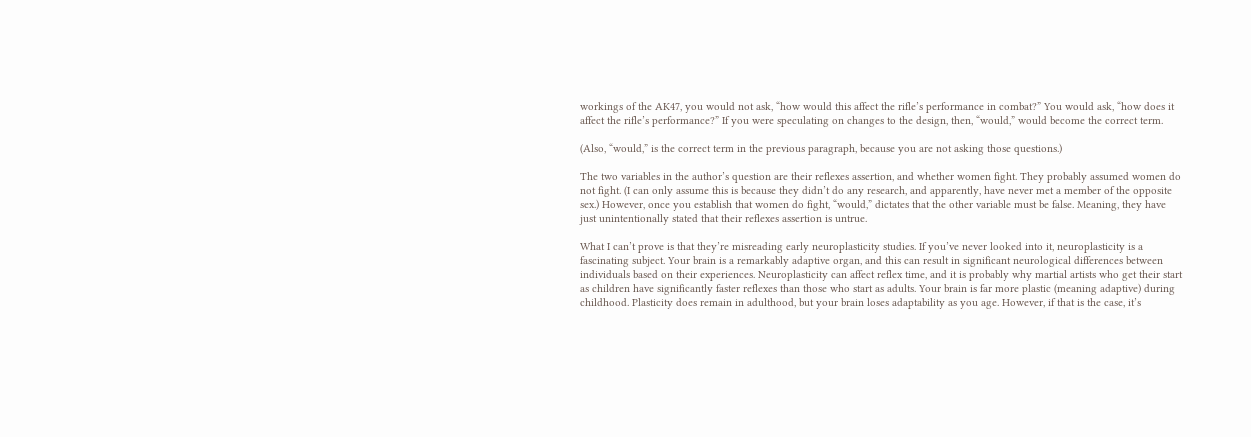workings of the AK47, you would not ask, “how would this affect the rifle’s performance in combat?” You would ask, “how does it affect the rifle’s performance?” If you were speculating on changes to the design, then, “would,” would become the correct term.

(Also, “would,” is the correct term in the previous paragraph, because you are not asking those questions.)

The two variables in the author’s question are their reflexes assertion, and whether women fight. They probably assumed women do not fight. (I can only assume this is because they didn’t do any research, and apparently, have never met a member of the opposite sex.) However, once you establish that women do fight, “would,” dictates that the other variable must be false. Meaning, they have just unintentionally stated that their reflexes assertion is untrue.

What I can’t prove is that they’re misreading early neuroplasticity studies. If you’ve never looked into it, neuroplasticity is a fascinating subject. Your brain is a remarkably adaptive organ, and this can result in significant neurological differences between individuals based on their experiences. Neuroplasticity can affect reflex time, and it is probably why martial artists who get their start as children have significantly faster reflexes than those who start as adults. Your brain is far more plastic (meaning adaptive) during childhood. Plasticity does remain in adulthood, but your brain loses adaptability as you age. However, if that is the case, it’s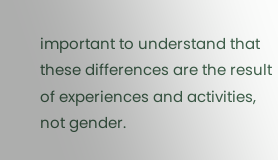important to understand that these differences are the result of experiences and activities, not gender.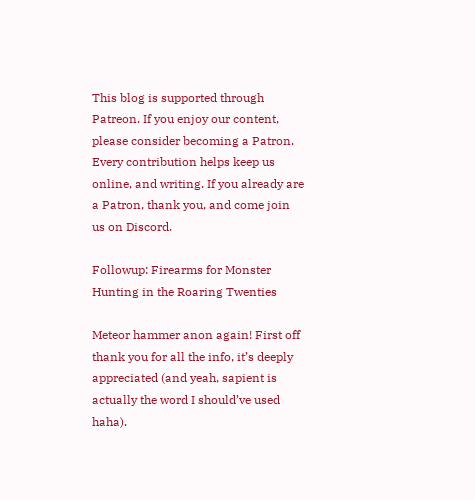This blog is supported through Patreon. If you enjoy our content, please consider becoming a Patron. Every contribution helps keep us online, and writing. If you already are a Patron, thank you, and come join us on Discord.

Followup: Firearms for Monster Hunting in the Roaring Twenties

Meteor hammer anon again! First off thank you for all the info, it’s deeply appreciated (and yeah, sapient is actually the word I should’ve used haha).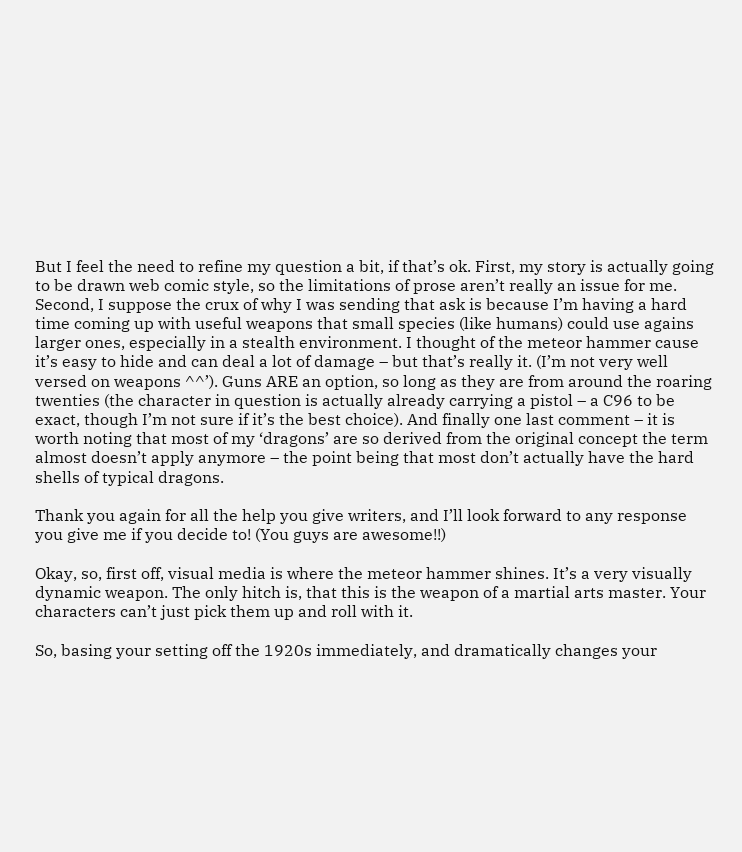But I feel the need to refine my question a bit, if that’s ok. First, my story is actually going to be drawn web comic style, so the limitations of prose aren’t really an issue for me. Second, I suppose the crux of why I was sending that ask is because I’m having a hard time coming up with useful weapons that small species (like humans) could use agains larger ones, especially in a stealth environment. I thought of the meteor hammer cause it’s easy to hide and can deal a lot of damage – but that’s really it. (I’m not very well versed on weapons ^^’). Guns ARE an option, so long as they are from around the roaring twenties (the character in question is actually already carrying a pistol – a C96 to be exact, though I’m not sure if it’s the best choice). And finally one last comment – it is worth noting that most of my ‘dragons’ are so derived from the original concept the term almost doesn’t apply anymore – the point being that most don’t actually have the hard shells of typical dragons.

Thank you again for all the help you give writers, and I’ll look forward to any response you give me if you decide to! (You guys are awesome!!)

Okay, so, first off, visual media is where the meteor hammer shines. It’s a very visually dynamic weapon. The only hitch is, that this is the weapon of a martial arts master. Your characters can’t just pick them up and roll with it.

So, basing your setting off the 1920s immediately, and dramatically changes your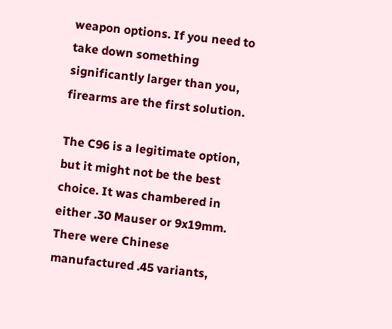weapon options. If you need to take down something significantly larger than you, firearms are the first solution.

The C96 is a legitimate option, but it might not be the best choice. It was chambered in either .30 Mauser or 9x19mm. There were Chinese manufactured .45 variants,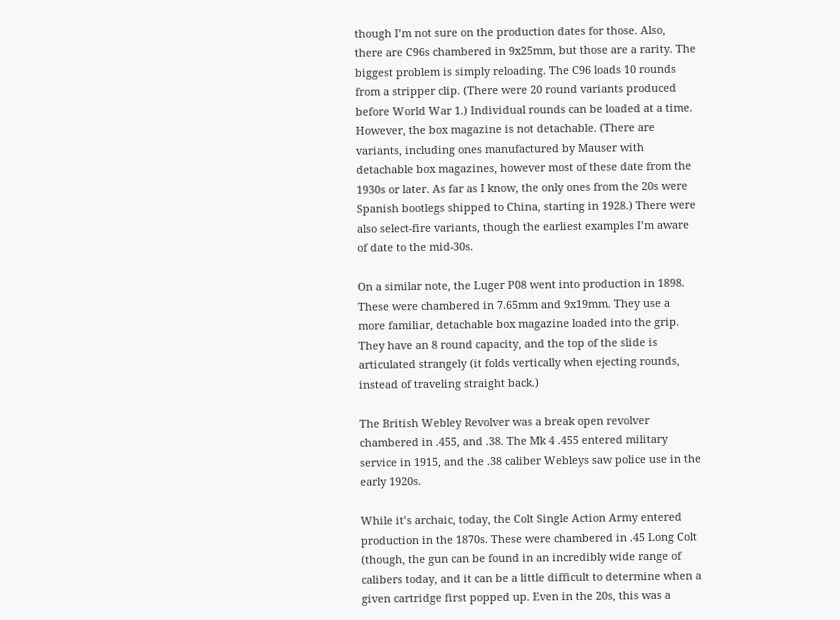though I’m not sure on the production dates for those. Also, there are C96s chambered in 9x25mm, but those are a rarity. The biggest problem is simply reloading. The C96 loads 10 rounds from a stripper clip. (There were 20 round variants produced before World War 1.) Individual rounds can be loaded at a time. However, the box magazine is not detachable. (There are variants, including ones manufactured by Mauser with detachable box magazines, however most of these date from the 1930s or later. As far as I know, the only ones from the 20s were Spanish bootlegs shipped to China, starting in 1928.) There were also select-fire variants, though the earliest examples I’m aware of date to the mid-30s.

On a similar note, the Luger P08 went into production in 1898. These were chambered in 7.65mm and 9x19mm. They use a more familiar, detachable box magazine loaded into the grip. They have an 8 round capacity, and the top of the slide is articulated strangely (it folds vertically when ejecting rounds, instead of traveling straight back.)

The British Webley Revolver was a break open revolver chambered in .455, and .38. The Mk 4 .455 entered military service in 1915, and the .38 caliber Webleys saw police use in the early 1920s.

While it’s archaic, today, the Colt Single Action Army entered production in the 1870s. These were chambered in .45 Long Colt (though, the gun can be found in an incredibly wide range of calibers today, and it can be a little difficult to determine when a given cartridge first popped up. Even in the 20s, this was a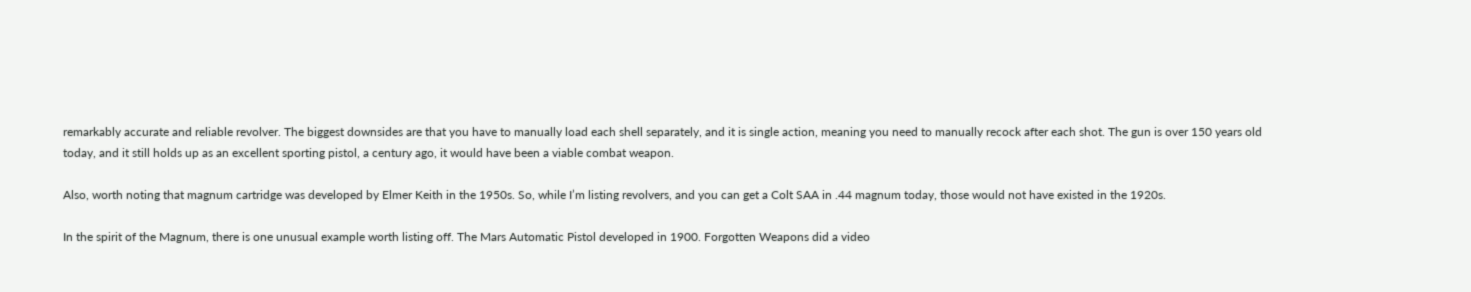remarkably accurate and reliable revolver. The biggest downsides are that you have to manually load each shell separately, and it is single action, meaning you need to manually recock after each shot. The gun is over 150 years old today, and it still holds up as an excellent sporting pistol, a century ago, it would have been a viable combat weapon.

Also, worth noting that magnum cartridge was developed by Elmer Keith in the 1950s. So, while I’m listing revolvers, and you can get a Colt SAA in .44 magnum today, those would not have existed in the 1920s.

In the spirit of the Magnum, there is one unusual example worth listing off. The Mars Automatic Pistol developed in 1900. Forgotten Weapons did a video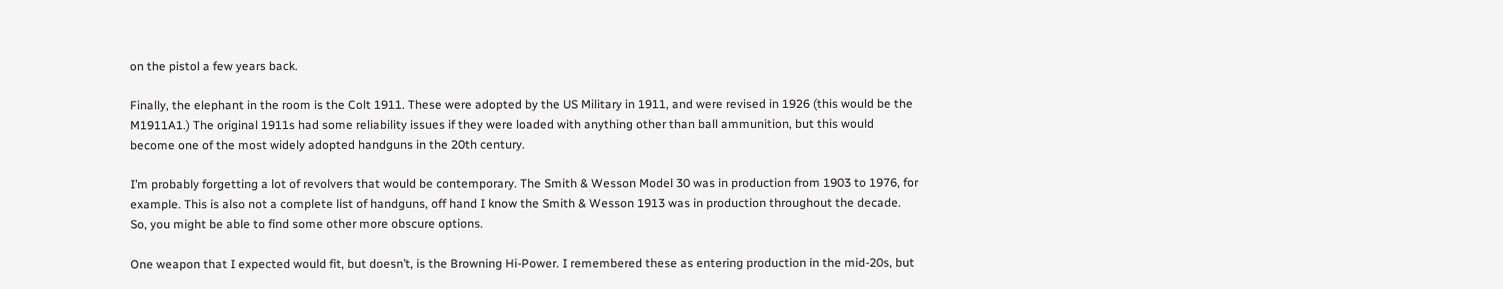on the pistol a few years back.

Finally, the elephant in the room is the Colt 1911. These were adopted by the US Military in 1911, and were revised in 1926 (this would be the M1911A1.) The original 1911s had some reliability issues if they were loaded with anything other than ball ammunition, but this would become one of the most widely adopted handguns in the 20th century.

I’m probably forgetting a lot of revolvers that would be contemporary. The Smith & Wesson Model 30 was in production from 1903 to 1976, for example. This is also not a complete list of handguns, off hand I know the Smith & Wesson 1913 was in production throughout the decade. So, you might be able to find some other more obscure options.

One weapon that I expected would fit, but doesn’t, is the Browning Hi-Power. I remembered these as entering production in the mid-20s, but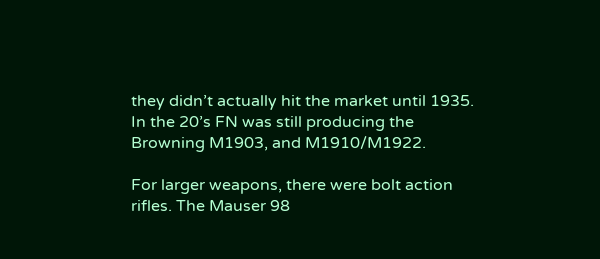they didn’t actually hit the market until 1935. In the 20’s FN was still producing the Browning M1903, and M1910/M1922.

For larger weapons, there were bolt action rifles. The Mauser 98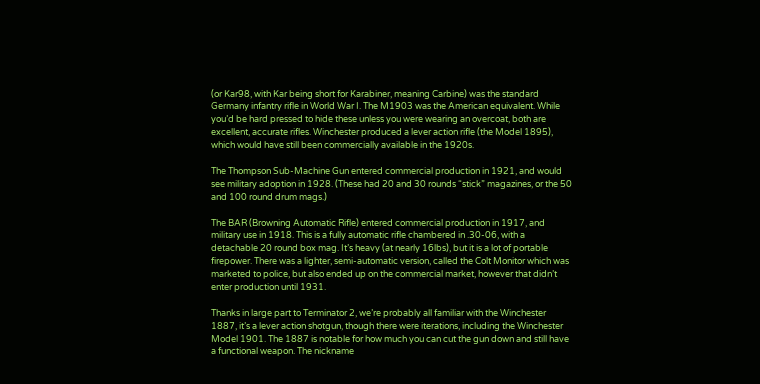(or Kar98, with Kar being short for Karabiner, meaning Carbine) was the standard Germany infantry rifle in World War I. The M1903 was the American equivalent. While you’d be hard pressed to hide these unless you were wearing an overcoat, both are excellent, accurate rifles. Winchester produced a lever action rifle (the Model 1895), which would have still been commercially available in the 1920s.

The Thompson Sub-Machine Gun entered commercial production in 1921, and would see military adoption in 1928. (These had 20 and 30 rounds “stick” magazines, or the 50 and 100 round drum mags.)

The BAR (Browning Automatic Rifle) entered commercial production in 1917, and military use in 1918. This is a fully automatic rifle chambered in .30-06, with a detachable 20 round box mag. It’s heavy (at nearly 16lbs), but it is a lot of portable firepower. There was a lighter, semi-automatic version, called the Colt Monitor which was marketed to police, but also ended up on the commercial market, however that didn’t enter production until 1931.

Thanks in large part to Terminator 2, we’re probably all familiar with the Winchester 1887, it’s a lever action shotgun, though there were iterations, including the Winchester Model 1901. The 1887 is notable for how much you can cut the gun down and still have a functional weapon. The nickname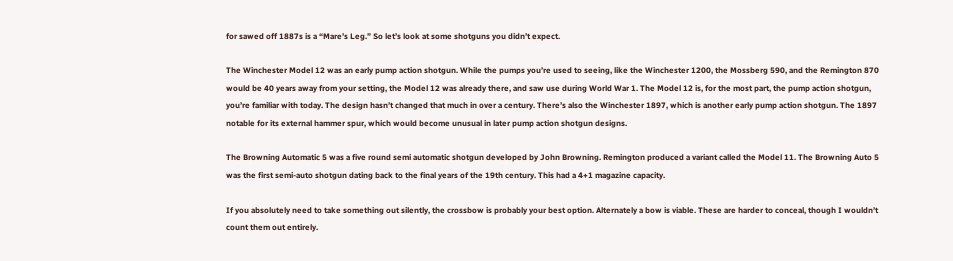for sawed off 1887s is a “Mare’s Leg.” So let’s look at some shotguns you didn’t expect.

The Winchester Model 12 was an early pump action shotgun. While the pumps you’re used to seeing, like the Winchester 1200, the Mossberg 590, and the Remington 870 would be 40 years away from your setting, the Model 12 was already there, and saw use during World War 1. The Model 12 is, for the most part, the pump action shotgun, you’re familiar with today. The design hasn’t changed that much in over a century. There’s also the Winchester 1897, which is another early pump action shotgun. The 1897 notable for its external hammer spur, which would become unusual in later pump action shotgun designs.

The Browning Automatic 5 was a five round semi automatic shotgun developed by John Browning. Remington produced a variant called the Model 11. The Browning Auto 5 was the first semi-auto shotgun dating back to the final years of the 19th century. This had a 4+1 magazine capacity.

If you absolutely need to take something out silently, the crossbow is probably your best option. Alternately a bow is viable. These are harder to conceal, though I wouldn’t count them out entirely.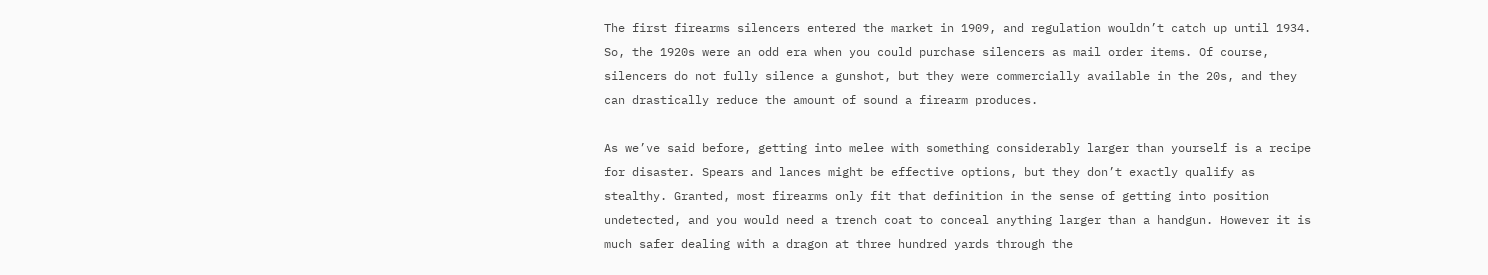The first firearms silencers entered the market in 1909, and regulation wouldn’t catch up until 1934. So, the 1920s were an odd era when you could purchase silencers as mail order items. Of course, silencers do not fully silence a gunshot, but they were commercially available in the 20s, and they can drastically reduce the amount of sound a firearm produces.

As we’ve said before, getting into melee with something considerably larger than yourself is a recipe for disaster. Spears and lances might be effective options, but they don’t exactly qualify as stealthy. Granted, most firearms only fit that definition in the sense of getting into position undetected, and you would need a trench coat to conceal anything larger than a handgun. However it is much safer dealing with a dragon at three hundred yards through the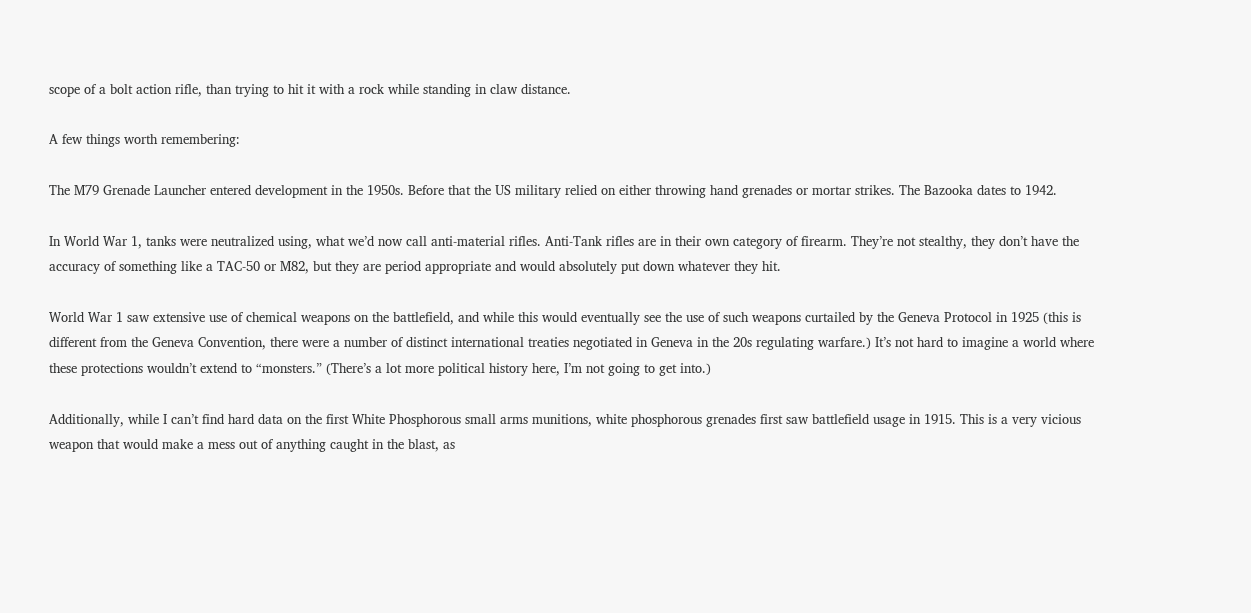scope of a bolt action rifle, than trying to hit it with a rock while standing in claw distance.

A few things worth remembering:

The M79 Grenade Launcher entered development in the 1950s. Before that the US military relied on either throwing hand grenades or mortar strikes. The Bazooka dates to 1942.

In World War 1, tanks were neutralized using, what we’d now call anti-material rifles. Anti-Tank rifles are in their own category of firearm. They’re not stealthy, they don’t have the accuracy of something like a TAC-50 or M82, but they are period appropriate and would absolutely put down whatever they hit.

World War 1 saw extensive use of chemical weapons on the battlefield, and while this would eventually see the use of such weapons curtailed by the Geneva Protocol in 1925 (this is different from the Geneva Convention, there were a number of distinct international treaties negotiated in Geneva in the 20s regulating warfare.) It’s not hard to imagine a world where these protections wouldn’t extend to “monsters.” (There’s a lot more political history here, I’m not going to get into.)

Additionally, while I can’t find hard data on the first White Phosphorous small arms munitions, white phosphorous grenades first saw battlefield usage in 1915. This is a very vicious weapon that would make a mess out of anything caught in the blast, as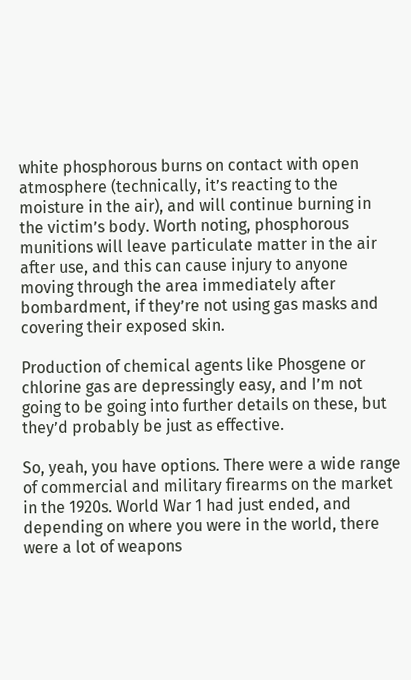white phosphorous burns on contact with open atmosphere (technically, it’s reacting to the moisture in the air), and will continue burning in the victim’s body. Worth noting, phosphorous munitions will leave particulate matter in the air after use, and this can cause injury to anyone moving through the area immediately after bombardment, if they’re not using gas masks and covering their exposed skin.

Production of chemical agents like Phosgene or chlorine gas are depressingly easy, and I’m not going to be going into further details on these, but they’d probably be just as effective.

So, yeah, you have options. There were a wide range of commercial and military firearms on the market in the 1920s. World War 1 had just ended, and depending on where you were in the world, there were a lot of weapons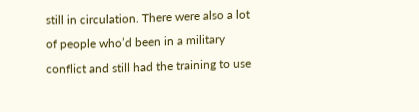still in circulation. There were also a lot of people who’d been in a military conflict and still had the training to use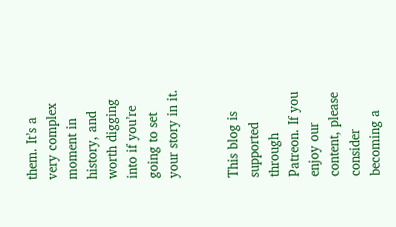them. It’s a very complex moment in history, and worth digging into if you’re going to set your story in it.


This blog is supported through Patreon. If you enjoy our content, please consider becoming a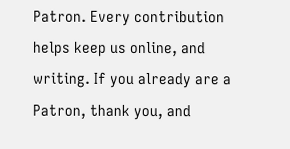Patron. Every contribution helps keep us online, and writing. If you already are a Patron, thank you, and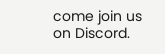come join us on Discord.